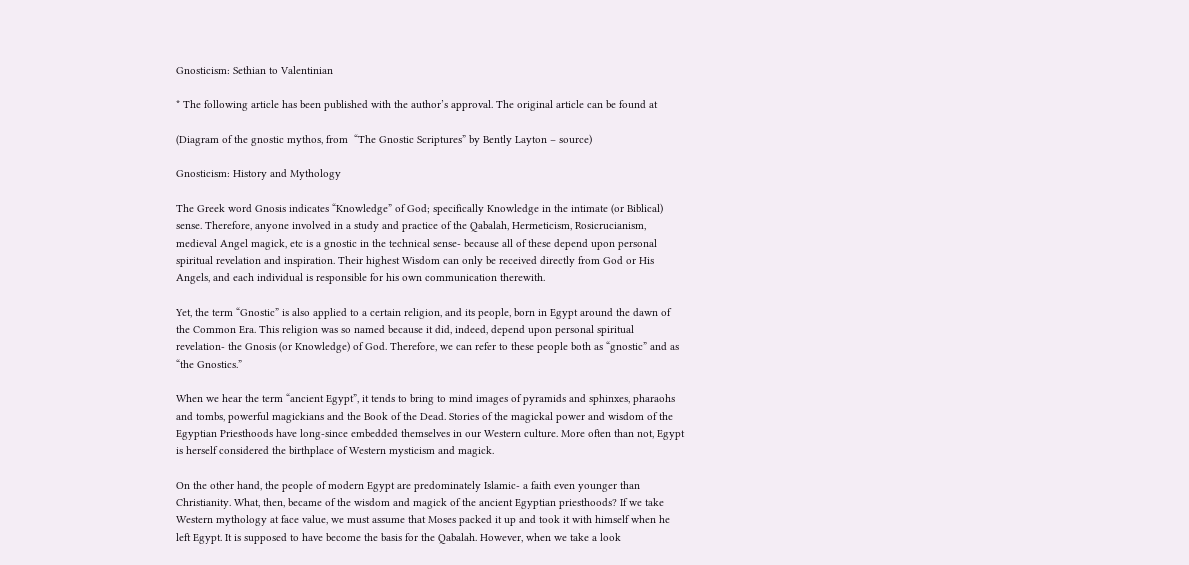Gnosticism: Sethian to Valentinian

* The following article has been published with the author’s approval. The original article can be found at

(Diagram of the gnostic mythos, from  “The Gnostic Scriptures” by Bently Layton – source)

Gnosticism: History and Mythology

The Greek word Gnosis indicates “Knowledge” of God; specifically Knowledge in the intimate (or Biblical) sense. Therefore, anyone involved in a study and practice of the Qabalah, Hermeticism, Rosicrucianism, medieval Angel magick, etc is a gnostic in the technical sense- because all of these depend upon personal spiritual revelation and inspiration. Their highest Wisdom can only be received directly from God or His Angels, and each individual is responsible for his own communication therewith.

Yet, the term “Gnostic” is also applied to a certain religion, and its people, born in Egypt around the dawn of the Common Era. This religion was so named because it did, indeed, depend upon personal spiritual revelation- the Gnosis (or Knowledge) of God. Therefore, we can refer to these people both as “gnostic” and as “the Gnostics.”

When we hear the term “ancient Egypt”, it tends to bring to mind images of pyramids and sphinxes, pharaohs and tombs, powerful magickians and the Book of the Dead. Stories of the magickal power and wisdom of the Egyptian Priesthoods have long-since embedded themselves in our Western culture. More often than not, Egypt is herself considered the birthplace of Western mysticism and magick.

On the other hand, the people of modern Egypt are predominately Islamic- a faith even younger than Christianity. What, then, became of the wisdom and magick of the ancient Egyptian priesthoods? If we take Western mythology at face value, we must assume that Moses packed it up and took it with himself when he left Egypt. It is supposed to have become the basis for the Qabalah. However, when we take a look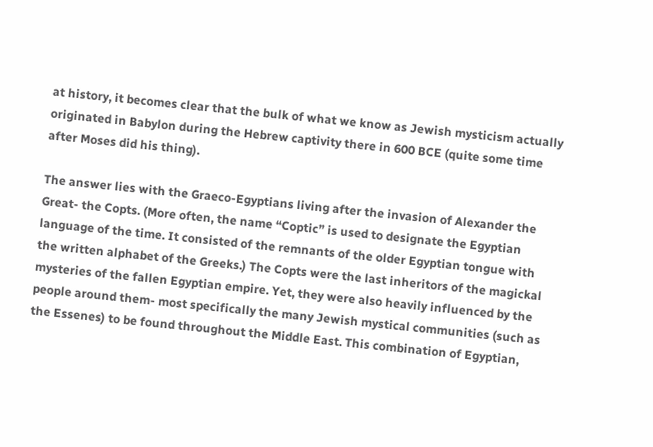at history, it becomes clear that the bulk of what we know as Jewish mysticism actually originated in Babylon during the Hebrew captivity there in 600 BCE (quite some time after Moses did his thing).

The answer lies with the Graeco-Egyptians living after the invasion of Alexander the Great- the Copts. (More often, the name “Coptic” is used to designate the Egyptian language of the time. It consisted of the remnants of the older Egyptian tongue with the written alphabet of the Greeks.) The Copts were the last inheritors of the magickal mysteries of the fallen Egyptian empire. Yet, they were also heavily influenced by the people around them- most specifically the many Jewish mystical communities (such as the Essenes) to be found throughout the Middle East. This combination of Egyptian,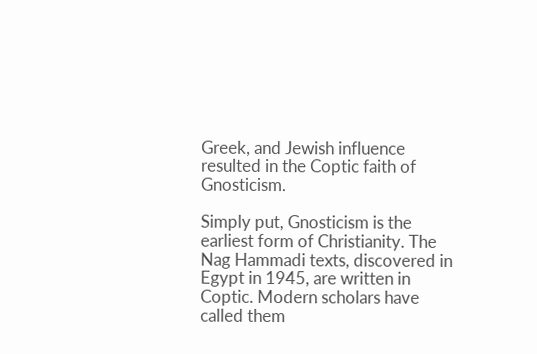Greek, and Jewish influence resulted in the Coptic faith of Gnosticism.

Simply put, Gnosticism is the earliest form of Christianity. The Nag Hammadi texts, discovered in Egypt in 1945, are written in Coptic. Modern scholars have called them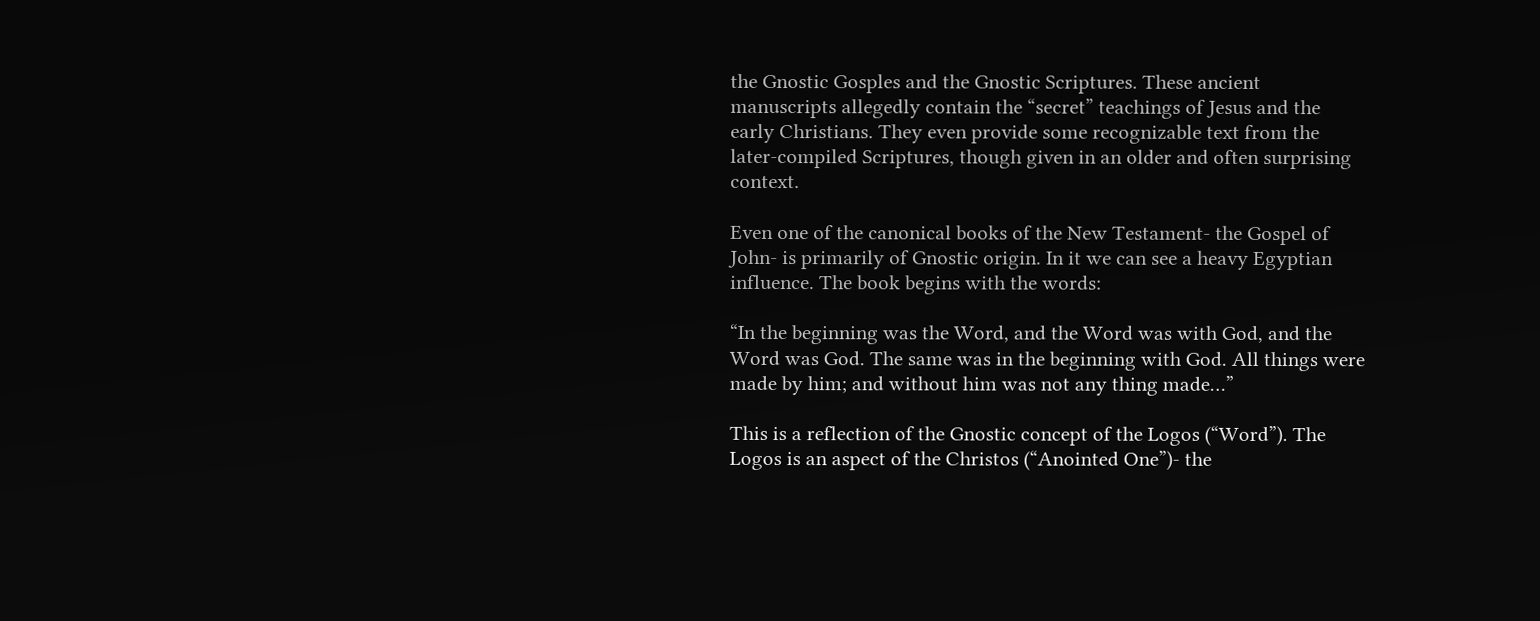the Gnostic Gosples and the Gnostic Scriptures. These ancient manuscripts allegedly contain the “secret” teachings of Jesus and the early Christians. They even provide some recognizable text from the later-compiled Scriptures, though given in an older and often surprising context.

Even one of the canonical books of the New Testament- the Gospel of John- is primarily of Gnostic origin. In it we can see a heavy Egyptian influence. The book begins with the words:

“In the beginning was the Word, and the Word was with God, and the Word was God. The same was in the beginning with God. All things were made by him; and without him was not any thing made…”

This is a reflection of the Gnostic concept of the Logos (“Word”). The Logos is an aspect of the Christos (“Anointed One”)- the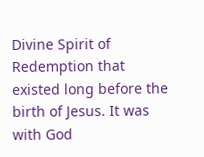Divine Spirit of Redemption that existed long before the birth of Jesus. It was with God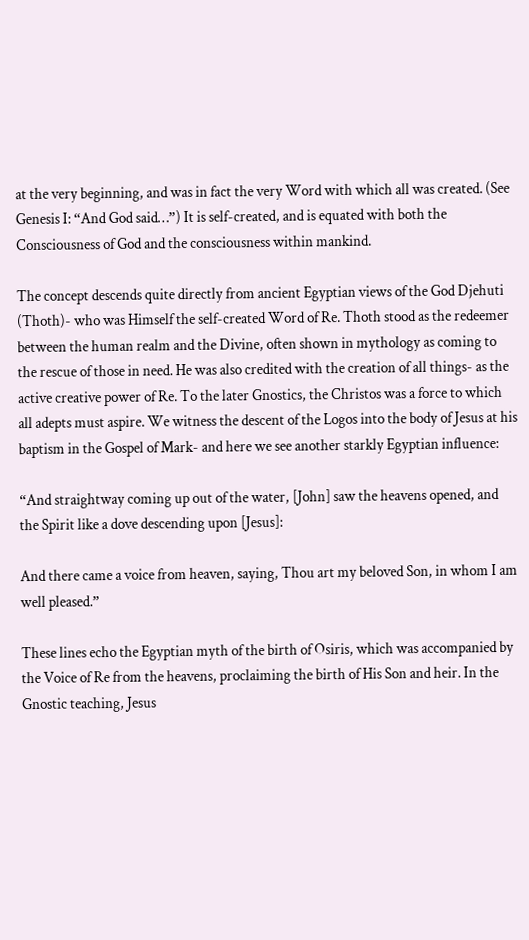at the very beginning, and was in fact the very Word with which all was created. (See Genesis I: “And God said…”) It is self-created, and is equated with both the Consciousness of God and the consciousness within mankind.

The concept descends quite directly from ancient Egyptian views of the God Djehuti (Thoth)- who was Himself the self-created Word of Re. Thoth stood as the redeemer between the human realm and the Divine, often shown in mythology as coming to the rescue of those in need. He was also credited with the creation of all things- as the active creative power of Re. To the later Gnostics, the Christos was a force to which all adepts must aspire. We witness the descent of the Logos into the body of Jesus at his baptism in the Gospel of Mark- and here we see another starkly Egyptian influence:

“And straightway coming up out of the water, [John] saw the heavens opened, and the Spirit like a dove descending upon [Jesus]:

And there came a voice from heaven, saying, Thou art my beloved Son, in whom I am well pleased.”

These lines echo the Egyptian myth of the birth of Osiris, which was accompanied by the Voice of Re from the heavens, proclaiming the birth of His Son and heir. In the Gnostic teaching, Jesus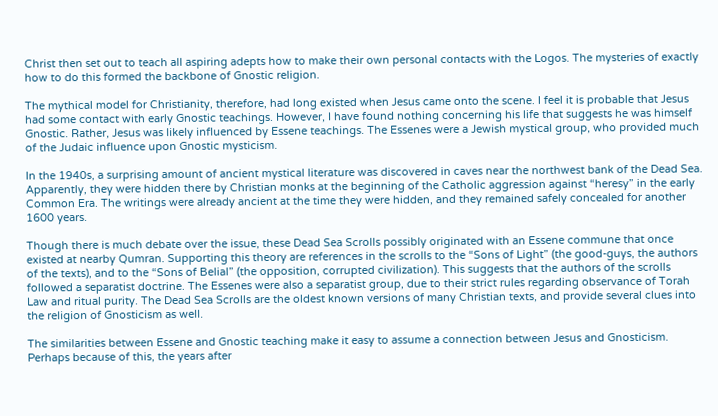Christ then set out to teach all aspiring adepts how to make their own personal contacts with the Logos. The mysteries of exactly how to do this formed the backbone of Gnostic religion.

The mythical model for Christianity, therefore, had long existed when Jesus came onto the scene. I feel it is probable that Jesus had some contact with early Gnostic teachings. However, I have found nothing concerning his life that suggests he was himself Gnostic. Rather, Jesus was likely influenced by Essene teachings. The Essenes were a Jewish mystical group, who provided much of the Judaic influence upon Gnostic mysticism.

In the 1940s, a surprising amount of ancient mystical literature was discovered in caves near the northwest bank of the Dead Sea. Apparently, they were hidden there by Christian monks at the beginning of the Catholic aggression against “heresy” in the early Common Era. The writings were already ancient at the time they were hidden, and they remained safely concealed for another 1600 years.

Though there is much debate over the issue, these Dead Sea Scrolls possibly originated with an Essene commune that once existed at nearby Qumran. Supporting this theory are references in the scrolls to the “Sons of Light” (the good-guys, the authors of the texts), and to the “Sons of Belial” (the opposition, corrupted civilization). This suggests that the authors of the scrolls followed a separatist doctrine. The Essenes were also a separatist group, due to their strict rules regarding observance of Torah Law and ritual purity. The Dead Sea Scrolls are the oldest known versions of many Christian texts, and provide several clues into the religion of Gnosticism as well.

The similarities between Essene and Gnostic teaching make it easy to assume a connection between Jesus and Gnosticism. Perhaps because of this, the years after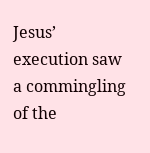Jesus’ execution saw a commingling of the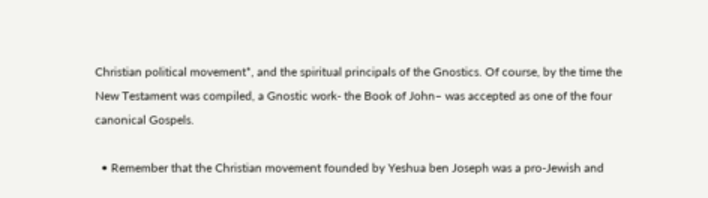Christian political movement*, and the spiritual principals of the Gnostics. Of course, by the time the New Testament was compiled, a Gnostic work- the Book of John– was accepted as one of the four canonical Gospels.

  • Remember that the Christian movement founded by Yeshua ben Joseph was a pro-Jewish and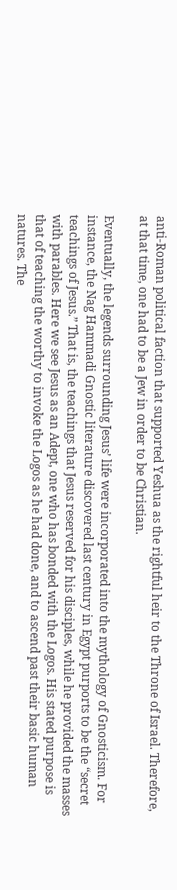anti-Roman political faction that supported Yeshua as the rightful heir to the Throne of Israel. Therefore, at that time, one had to be a Jew in order to be Christian.

Eventually, the legends surrounding Jesus’ life were incorporated into the mythology of Gnosticism. For instance, the Nag Hammadi Gnostic literature discovered last century in Egypt purports to be the “secret teachings of Jesus.” That is, the teachings that Jesus reserved for his disciples, while he provided the masses with parables. Here we see Jesus as an Adept, one who has bonded with the Logos. His stated purpose is that of teaching the worthy to invoke the Logos as he had done, and to ascend past their basic human natures. The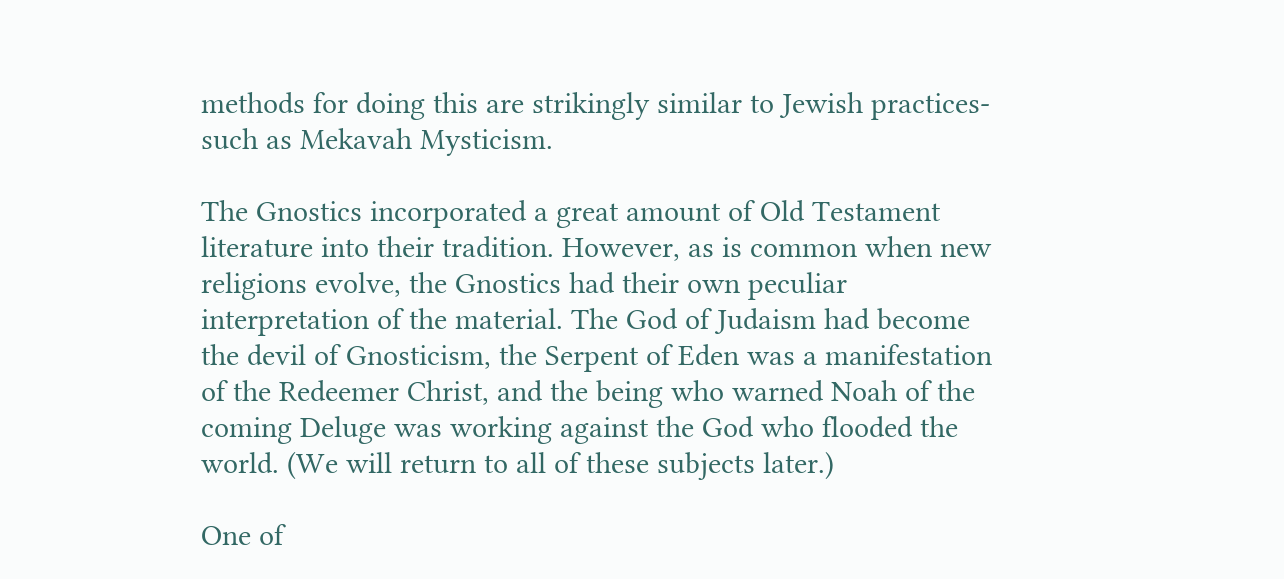methods for doing this are strikingly similar to Jewish practices- such as Mekavah Mysticism.

The Gnostics incorporated a great amount of Old Testament literature into their tradition. However, as is common when new religions evolve, the Gnostics had their own peculiar interpretation of the material. The God of Judaism had become the devil of Gnosticism, the Serpent of Eden was a manifestation of the Redeemer Christ, and the being who warned Noah of the coming Deluge was working against the God who flooded the world. (We will return to all of these subjects later.)

One of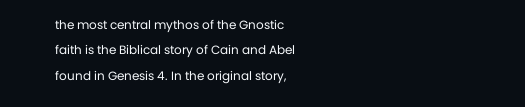the most central mythos of the Gnostic faith is the Biblical story of Cain and Abel found in Genesis 4. In the original story,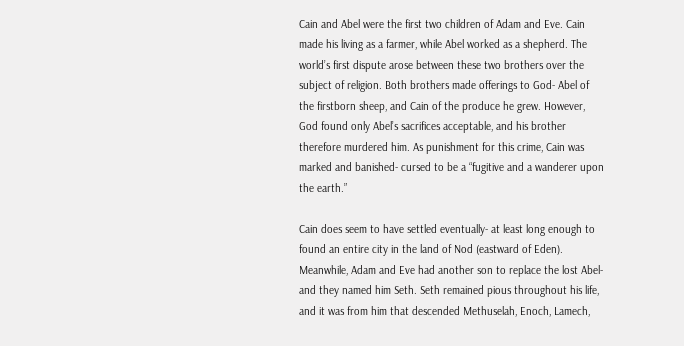Cain and Abel were the first two children of Adam and Eve. Cain made his living as a farmer, while Abel worked as a shepherd. The world’s first dispute arose between these two brothers over the subject of religion. Both brothers made offerings to God- Abel of the firstborn sheep, and Cain of the produce he grew. However, God found only Abel’s sacrifices acceptable, and his brother therefore murdered him. As punishment for this crime, Cain was marked and banished- cursed to be a “fugitive and a wanderer upon the earth.”

Cain does seem to have settled eventually- at least long enough to found an entire city in the land of Nod (eastward of Eden). Meanwhile, Adam and Eve had another son to replace the lost Abel- and they named him Seth. Seth remained pious throughout his life, and it was from him that descended Methuselah, Enoch, Lamech,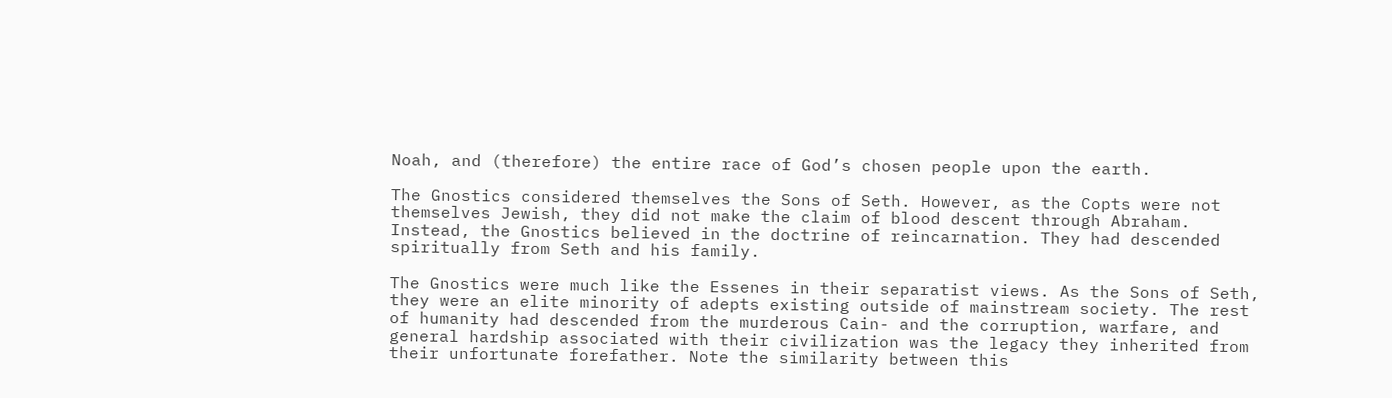Noah, and (therefore) the entire race of God’s chosen people upon the earth.

The Gnostics considered themselves the Sons of Seth. However, as the Copts were not themselves Jewish, they did not make the claim of blood descent through Abraham. Instead, the Gnostics believed in the doctrine of reincarnation. They had descended spiritually from Seth and his family.

The Gnostics were much like the Essenes in their separatist views. As the Sons of Seth, they were an elite minority of adepts existing outside of mainstream society. The rest of humanity had descended from the murderous Cain- and the corruption, warfare, and general hardship associated with their civilization was the legacy they inherited from their unfortunate forefather. Note the similarity between this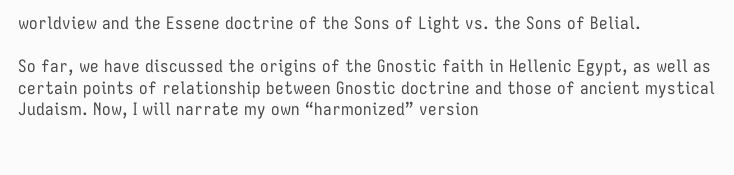worldview and the Essene doctrine of the Sons of Light vs. the Sons of Belial.

So far, we have discussed the origins of the Gnostic faith in Hellenic Egypt, as well as certain points of relationship between Gnostic doctrine and those of ancient mystical Judaism. Now, I will narrate my own “harmonized” version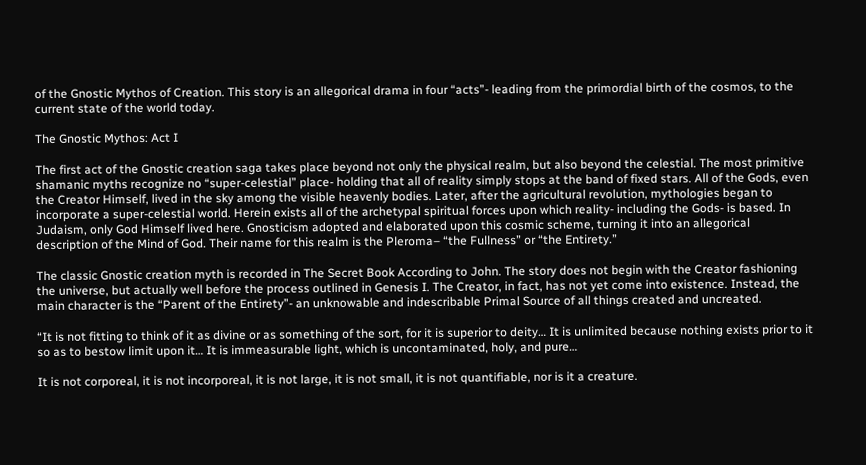of the Gnostic Mythos of Creation. This story is an allegorical drama in four “acts”- leading from the primordial birth of the cosmos, to the current state of the world today.

The Gnostic Mythos: Act I

The first act of the Gnostic creation saga takes place beyond not only the physical realm, but also beyond the celestial. The most primitive shamanic myths recognize no “super-celestial” place- holding that all of reality simply stops at the band of fixed stars. All of the Gods, even the Creator Himself, lived in the sky among the visible heavenly bodies. Later, after the agricultural revolution, mythologies began to incorporate a super-celestial world. Herein exists all of the archetypal spiritual forces upon which reality- including the Gods- is based. In Judaism, only God Himself lived here. Gnosticism adopted and elaborated upon this cosmic scheme, turning it into an allegorical description of the Mind of God. Their name for this realm is the Pleroma– “the Fullness” or “the Entirety.”

The classic Gnostic creation myth is recorded in The Secret Book According to John. The story does not begin with the Creator fashioning the universe, but actually well before the process outlined in Genesis I. The Creator, in fact, has not yet come into existence. Instead, the main character is the “Parent of the Entirety”- an unknowable and indescribable Primal Source of all things created and uncreated.

“It is not fitting to think of it as divine or as something of the sort, for it is superior to deity… It is unlimited because nothing exists prior to it so as to bestow limit upon it… It is immeasurable light, which is uncontaminated, holy, and pure…

It is not corporeal, it is not incorporeal, it is not large, it is not small, it is not quantifiable, nor is it a creature.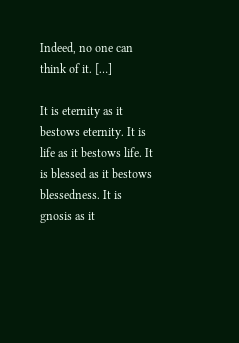Indeed, no one can think of it. […]

It is eternity as it bestows eternity. It is life as it bestows life. It is blessed as it bestows blessedness. It is gnosis as it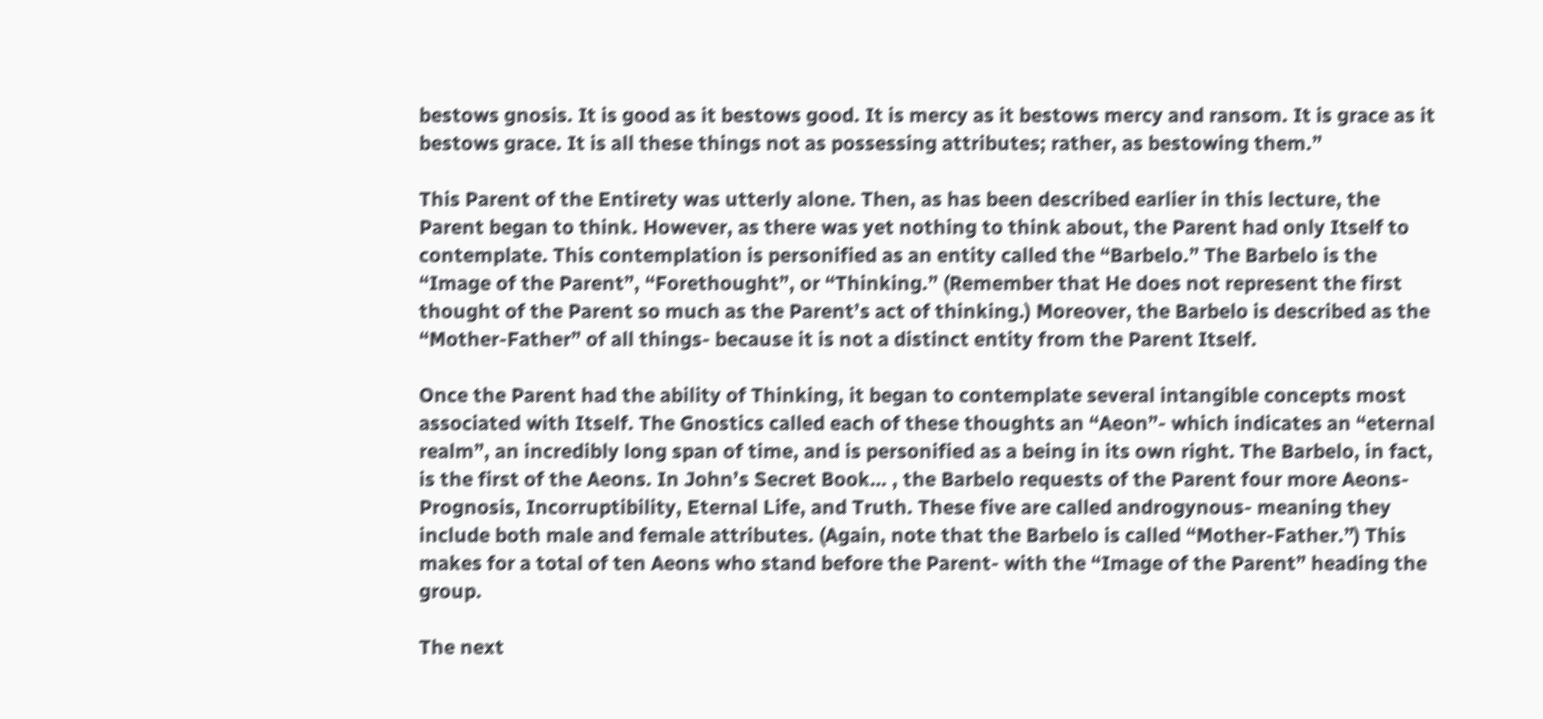bestows gnosis. It is good as it bestows good. It is mercy as it bestows mercy and ransom. It is grace as it bestows grace. It is all these things not as possessing attributes; rather, as bestowing them.”

This Parent of the Entirety was utterly alone. Then, as has been described earlier in this lecture, the Parent began to think. However, as there was yet nothing to think about, the Parent had only Itself to contemplate. This contemplation is personified as an entity called the “Barbelo.” The Barbelo is the “Image of the Parent”, “Forethought”, or “Thinking.” (Remember that He does not represent the first thought of the Parent so much as the Parent’s act of thinking.) Moreover, the Barbelo is described as the “Mother-Father” of all things- because it is not a distinct entity from the Parent Itself.

Once the Parent had the ability of Thinking, it began to contemplate several intangible concepts most associated with Itself. The Gnostics called each of these thoughts an “Aeon”- which indicates an “eternal realm”, an incredibly long span of time, and is personified as a being in its own right. The Barbelo, in fact, is the first of the Aeons. In John’s Secret Book… , the Barbelo requests of the Parent four more Aeons- Prognosis, Incorruptibility, Eternal Life, and Truth. These five are called androgynous- meaning they include both male and female attributes. (Again, note that the Barbelo is called “Mother-Father.”) This makes for a total of ten Aeons who stand before the Parent- with the “Image of the Parent” heading the group.

The next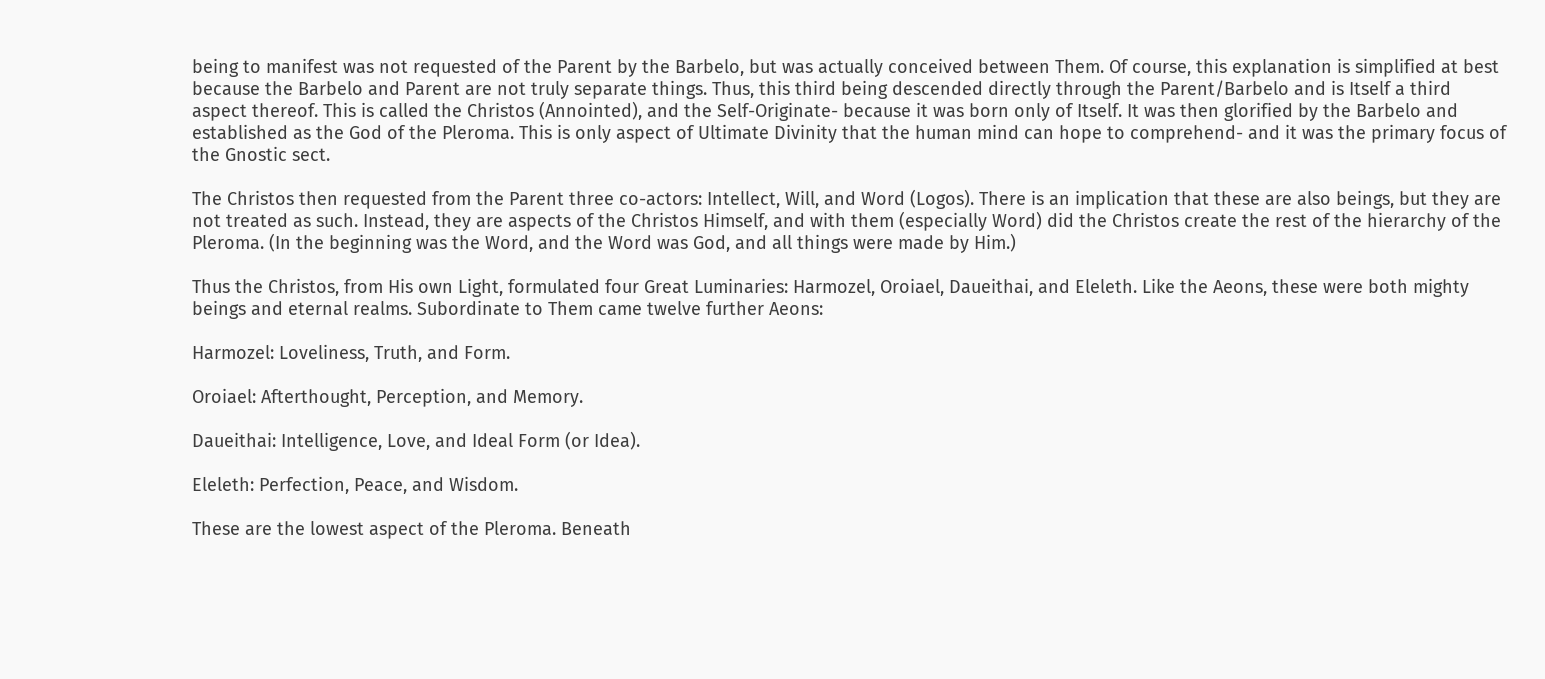being to manifest was not requested of the Parent by the Barbelo, but was actually conceived between Them. Of course, this explanation is simplified at best because the Barbelo and Parent are not truly separate things. Thus, this third being descended directly through the Parent/Barbelo and is Itself a third aspect thereof. This is called the Christos (Annointed), and the Self-Originate- because it was born only of Itself. It was then glorified by the Barbelo and established as the God of the Pleroma. This is only aspect of Ultimate Divinity that the human mind can hope to comprehend- and it was the primary focus of the Gnostic sect.

The Christos then requested from the Parent three co-actors: Intellect, Will, and Word (Logos). There is an implication that these are also beings, but they are not treated as such. Instead, they are aspects of the Christos Himself, and with them (especially Word) did the Christos create the rest of the hierarchy of the Pleroma. (In the beginning was the Word, and the Word was God, and all things were made by Him.)

Thus the Christos, from His own Light, formulated four Great Luminaries: Harmozel, Oroiael, Daueithai, and Eleleth. Like the Aeons, these were both mighty beings and eternal realms. Subordinate to Them came twelve further Aeons:

Harmozel: Loveliness, Truth, and Form.

Oroiael: Afterthought, Perception, and Memory.

Daueithai: Intelligence, Love, and Ideal Form (or Idea).

Eleleth: Perfection, Peace, and Wisdom.

These are the lowest aspect of the Pleroma. Beneath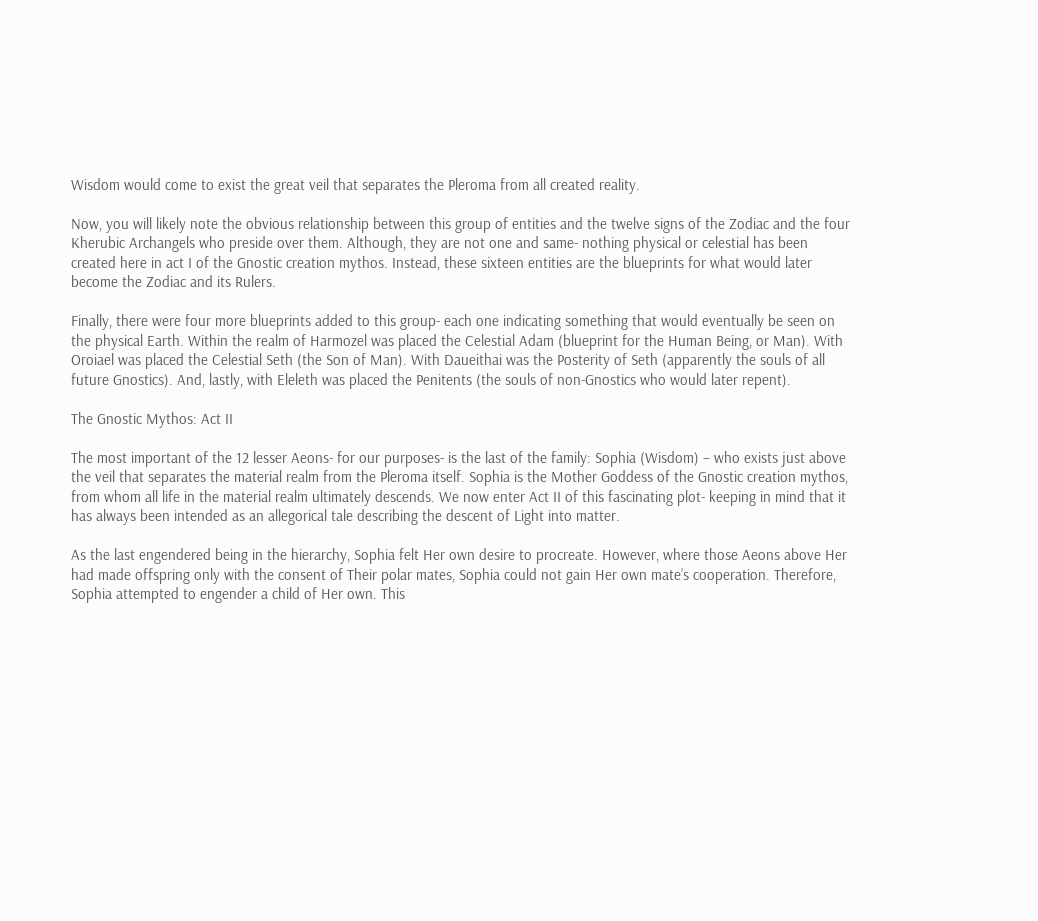Wisdom would come to exist the great veil that separates the Pleroma from all created reality.

Now, you will likely note the obvious relationship between this group of entities and the twelve signs of the Zodiac and the four Kherubic Archangels who preside over them. Although, they are not one and same- nothing physical or celestial has been created here in act I of the Gnostic creation mythos. Instead, these sixteen entities are the blueprints for what would later become the Zodiac and its Rulers.

Finally, there were four more blueprints added to this group- each one indicating something that would eventually be seen on the physical Earth. Within the realm of Harmozel was placed the Celestial Adam (blueprint for the Human Being, or Man). With Oroiael was placed the Celestial Seth (the Son of Man). With Daueithai was the Posterity of Seth (apparently the souls of all future Gnostics). And, lastly, with Eleleth was placed the Penitents (the souls of non-Gnostics who would later repent).

The Gnostic Mythos: Act II

The most important of the 12 lesser Aeons- for our purposes- is the last of the family: Sophia (Wisdom) – who exists just above the veil that separates the material realm from the Pleroma itself. Sophia is the Mother Goddess of the Gnostic creation mythos, from whom all life in the material realm ultimately descends. We now enter Act II of this fascinating plot- keeping in mind that it has always been intended as an allegorical tale describing the descent of Light into matter.

As the last engendered being in the hierarchy, Sophia felt Her own desire to procreate. However, where those Aeons above Her had made offspring only with the consent of Their polar mates, Sophia could not gain Her own mate’s cooperation. Therefore, Sophia attempted to engender a child of Her own. This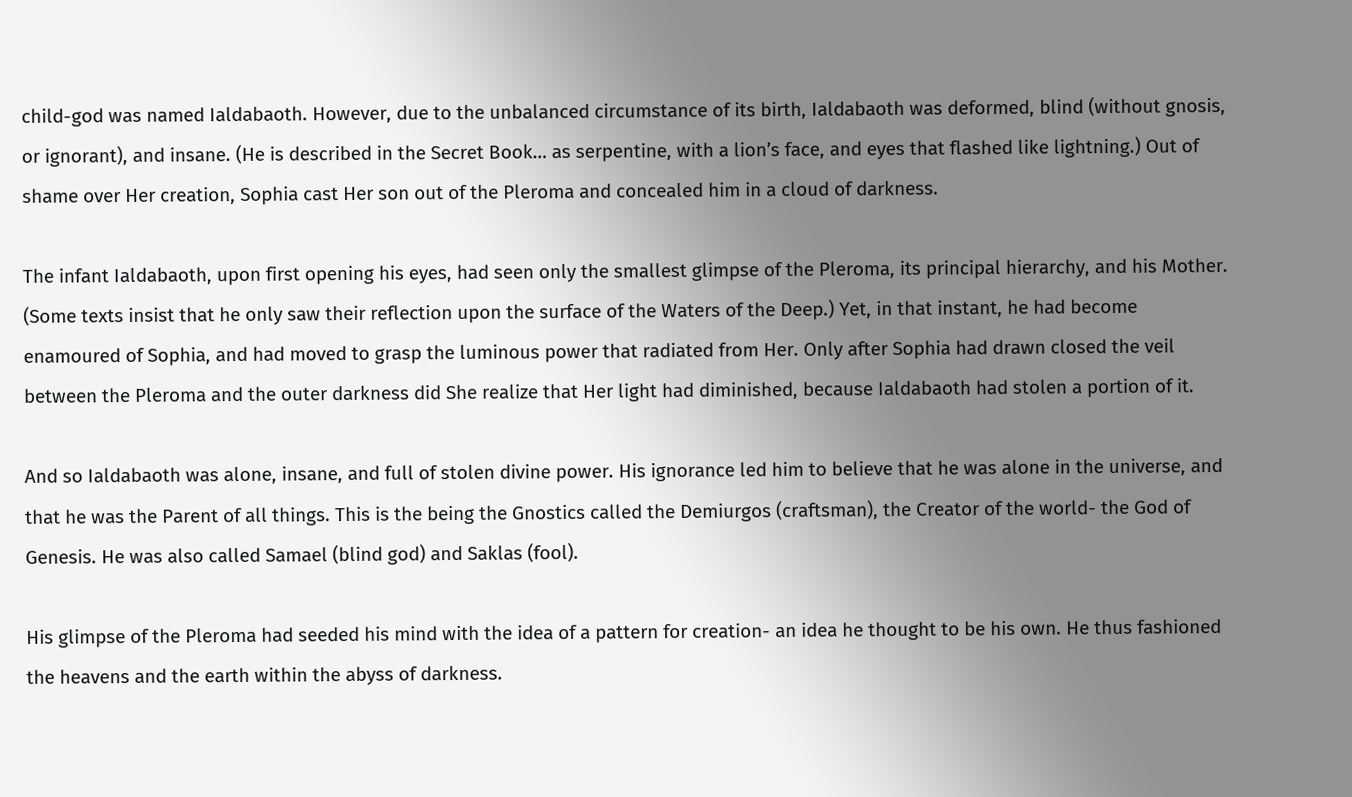child-god was named Ialdabaoth. However, due to the unbalanced circumstance of its birth, Ialdabaoth was deformed, blind (without gnosis, or ignorant), and insane. (He is described in the Secret Book… as serpentine, with a lion’s face, and eyes that flashed like lightning.) Out of shame over Her creation, Sophia cast Her son out of the Pleroma and concealed him in a cloud of darkness.

The infant Ialdabaoth, upon first opening his eyes, had seen only the smallest glimpse of the Pleroma, its principal hierarchy, and his Mother. (Some texts insist that he only saw their reflection upon the surface of the Waters of the Deep.) Yet, in that instant, he had become enamoured of Sophia, and had moved to grasp the luminous power that radiated from Her. Only after Sophia had drawn closed the veil between the Pleroma and the outer darkness did She realize that Her light had diminished, because Ialdabaoth had stolen a portion of it.

And so Ialdabaoth was alone, insane, and full of stolen divine power. His ignorance led him to believe that he was alone in the universe, and that he was the Parent of all things. This is the being the Gnostics called the Demiurgos (craftsman), the Creator of the world- the God of Genesis. He was also called Samael (blind god) and Saklas (fool).

His glimpse of the Pleroma had seeded his mind with the idea of a pattern for creation- an idea he thought to be his own. He thus fashioned the heavens and the earth within the abyss of darkness.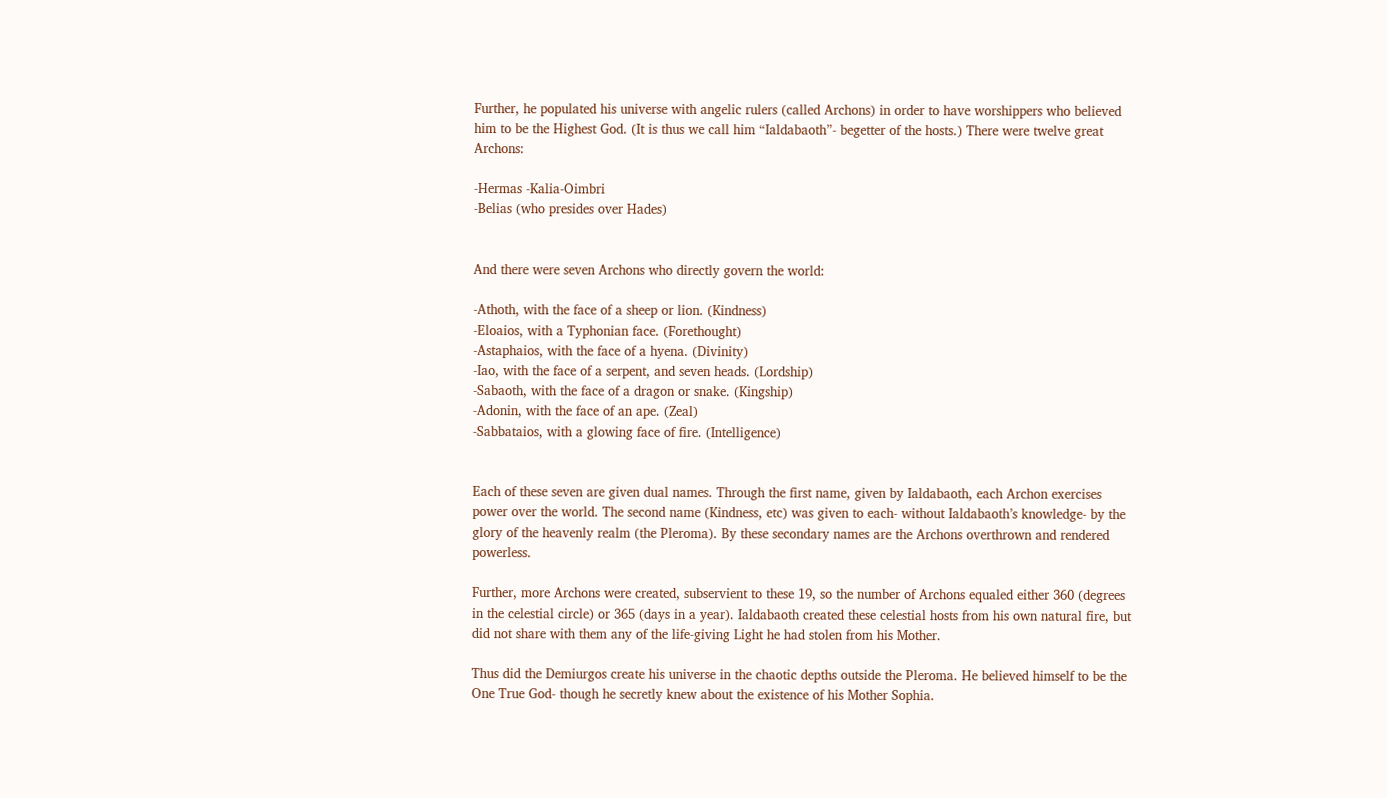Further, he populated his universe with angelic rulers (called Archons) in order to have worshippers who believed him to be the Highest God. (It is thus we call him “Ialdabaoth”- begetter of the hosts.) There were twelve great Archons:

-Hermas -Kalia-Oimbri
-Belias (who presides over Hades)


And there were seven Archons who directly govern the world:

-Athoth, with the face of a sheep or lion. (Kindness)
-Eloaios, with a Typhonian face. (Forethought)
-Astaphaios, with the face of a hyena. (Divinity)
-Iao, with the face of a serpent, and seven heads. (Lordship)
-Sabaoth, with the face of a dragon or snake. (Kingship)
-Adonin, with the face of an ape. (Zeal)
-Sabbataios, with a glowing face of fire. (Intelligence)


Each of these seven are given dual names. Through the first name, given by Ialdabaoth, each Archon exercises power over the world. The second name (Kindness, etc) was given to each- without Ialdabaoth’s knowledge- by the glory of the heavenly realm (the Pleroma). By these secondary names are the Archons overthrown and rendered powerless.

Further, more Archons were created, subservient to these 19, so the number of Archons equaled either 360 (degrees in the celestial circle) or 365 (days in a year). Ialdabaoth created these celestial hosts from his own natural fire, but did not share with them any of the life-giving Light he had stolen from his Mother.

Thus did the Demiurgos create his universe in the chaotic depths outside the Pleroma. He believed himself to be the One True God- though he secretly knew about the existence of his Mother Sophia.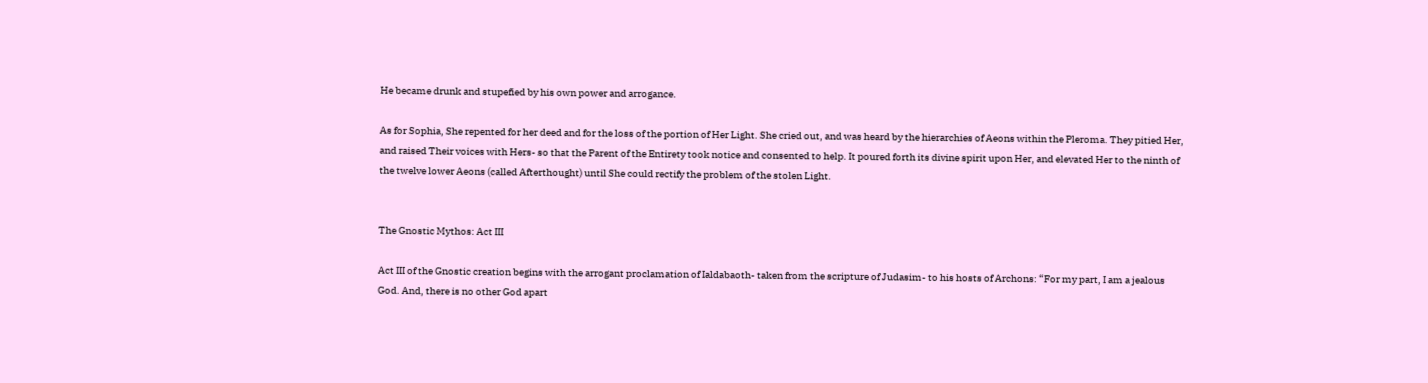He became drunk and stupefied by his own power and arrogance.

As for Sophia, She repented for her deed and for the loss of the portion of Her Light. She cried out, and was heard by the hierarchies of Aeons within the Pleroma. They pitied Her, and raised Their voices with Hers- so that the Parent of the Entirety took notice and consented to help. It poured forth its divine spirit upon Her, and elevated Her to the ninth of the twelve lower Aeons (called Afterthought) until She could rectify the problem of the stolen Light.


The Gnostic Mythos: Act III

Act III of the Gnostic creation begins with the arrogant proclamation of Ialdabaoth- taken from the scripture of Judasim- to his hosts of Archons: “For my part, I am a jealous God. And, there is no other God apart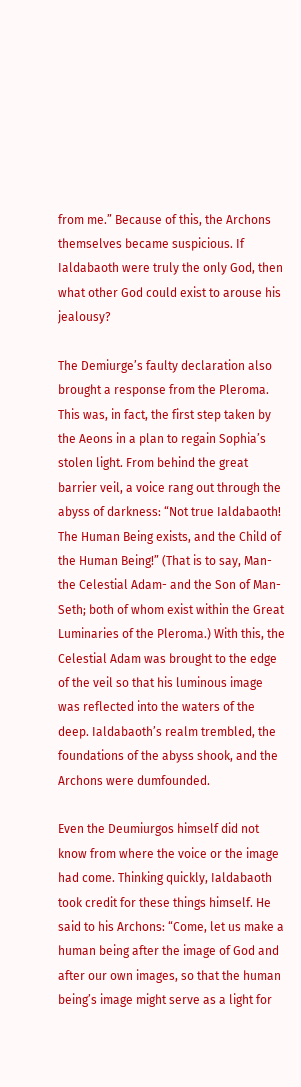from me.” Because of this, the Archons themselves became suspicious. If Ialdabaoth were truly the only God, then what other God could exist to arouse his jealousy?

The Demiurge’s faulty declaration also brought a response from the Pleroma. This was, in fact, the first step taken by the Aeons in a plan to regain Sophia’s stolen light. From behind the great barrier veil, a voice rang out through the abyss of darkness: “Not true Ialdabaoth! The Human Being exists, and the Child of the Human Being!” (That is to say, Man- the Celestial Adam- and the Son of Man- Seth; both of whom exist within the Great Luminaries of the Pleroma.) With this, the Celestial Adam was brought to the edge of the veil so that his luminous image was reflected into the waters of the deep. Ialdabaoth’s realm trembled, the foundations of the abyss shook, and the Archons were dumfounded.

Even the Deumiurgos himself did not know from where the voice or the image had come. Thinking quickly, Ialdabaoth took credit for these things himself. He said to his Archons: “Come, let us make a human being after the image of God and after our own images, so that the human being’s image might serve as a light for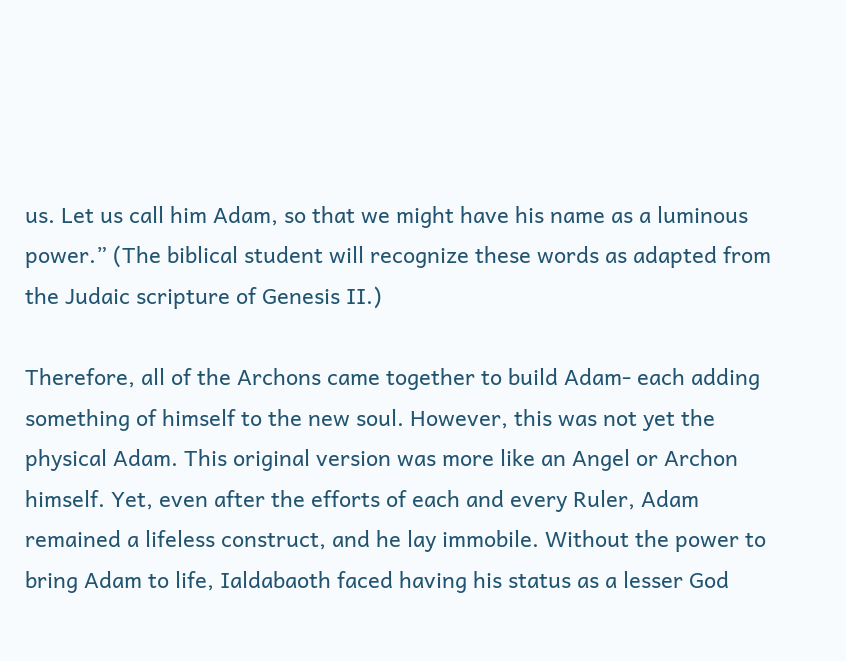us. Let us call him Adam, so that we might have his name as a luminous power.” (The biblical student will recognize these words as adapted from the Judaic scripture of Genesis II.)

Therefore, all of the Archons came together to build Adam- each adding something of himself to the new soul. However, this was not yet the physical Adam. This original version was more like an Angel or Archon himself. Yet, even after the efforts of each and every Ruler, Adam remained a lifeless construct, and he lay immobile. Without the power to bring Adam to life, Ialdabaoth faced having his status as a lesser God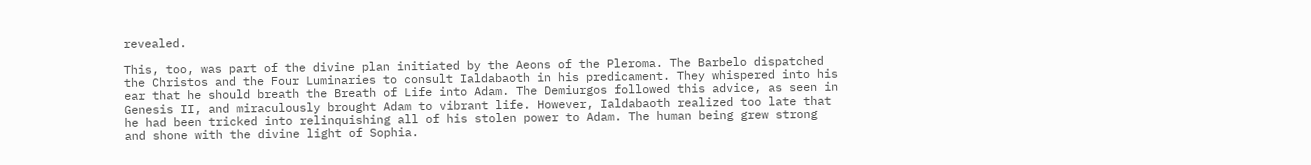revealed.

This, too, was part of the divine plan initiated by the Aeons of the Pleroma. The Barbelo dispatched the Christos and the Four Luminaries to consult Ialdabaoth in his predicament. They whispered into his ear that he should breath the Breath of Life into Adam. The Demiurgos followed this advice, as seen in Genesis II, and miraculously brought Adam to vibrant life. However, Ialdabaoth realized too late that he had been tricked into relinquishing all of his stolen power to Adam. The human being grew strong and shone with the divine light of Sophia.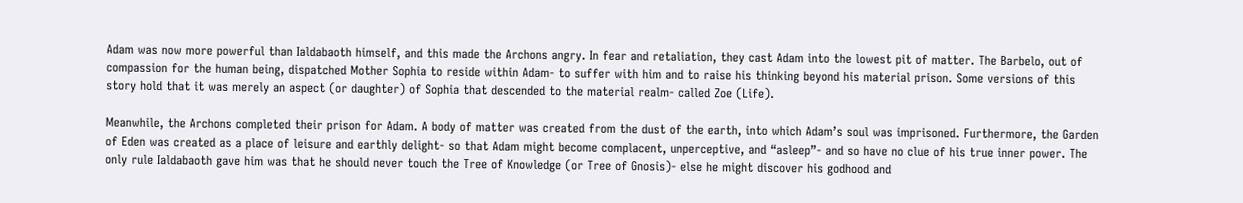Adam was now more powerful than Ialdabaoth himself, and this made the Archons angry. In fear and retaliation, they cast Adam into the lowest pit of matter. The Barbelo, out of compassion for the human being, dispatched Mother Sophia to reside within Adam- to suffer with him and to raise his thinking beyond his material prison. Some versions of this story hold that it was merely an aspect (or daughter) of Sophia that descended to the material realm- called Zoe (Life).

Meanwhile, the Archons completed their prison for Adam. A body of matter was created from the dust of the earth, into which Adam’s soul was imprisoned. Furthermore, the Garden of Eden was created as a place of leisure and earthly delight- so that Adam might become complacent, unperceptive, and “asleep”- and so have no clue of his true inner power. The only rule Ialdabaoth gave him was that he should never touch the Tree of Knowledge (or Tree of Gnosis)- else he might discover his godhood and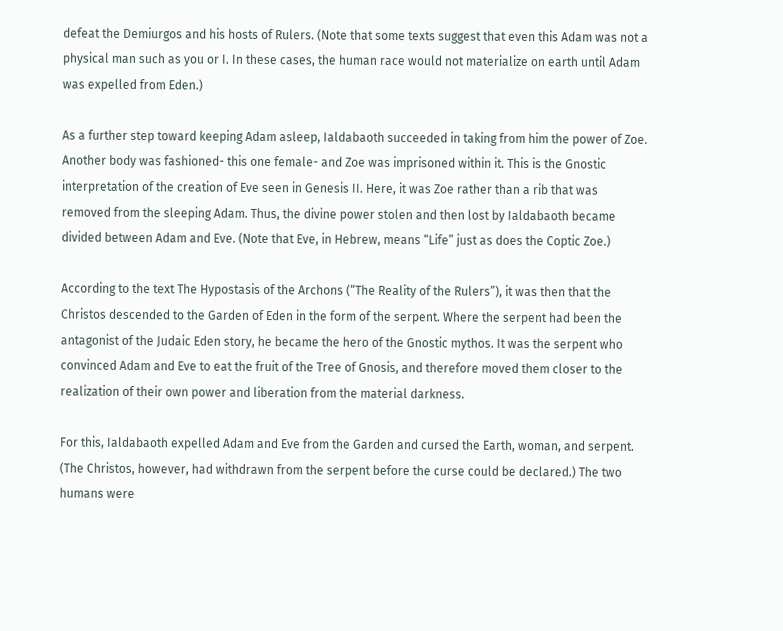defeat the Demiurgos and his hosts of Rulers. (Note that some texts suggest that even this Adam was not a physical man such as you or I. In these cases, the human race would not materialize on earth until Adam was expelled from Eden.)

As a further step toward keeping Adam asleep, Ialdabaoth succeeded in taking from him the power of Zoe. Another body was fashioned- this one female- and Zoe was imprisoned within it. This is the Gnostic interpretation of the creation of Eve seen in Genesis II. Here, it was Zoe rather than a rib that was removed from the sleeping Adam. Thus, the divine power stolen and then lost by Ialdabaoth became divided between Adam and Eve. (Note that Eve, in Hebrew, means “Life” just as does the Coptic Zoe.)

According to the text The Hypostasis of the Archons (“The Reality of the Rulers”), it was then that the Christos descended to the Garden of Eden in the form of the serpent. Where the serpent had been the antagonist of the Judaic Eden story, he became the hero of the Gnostic mythos. It was the serpent who convinced Adam and Eve to eat the fruit of the Tree of Gnosis, and therefore moved them closer to the realization of their own power and liberation from the material darkness.

For this, Ialdabaoth expelled Adam and Eve from the Garden and cursed the Earth, woman, and serpent. (The Christos, however, had withdrawn from the serpent before the curse could be declared.) The two humans were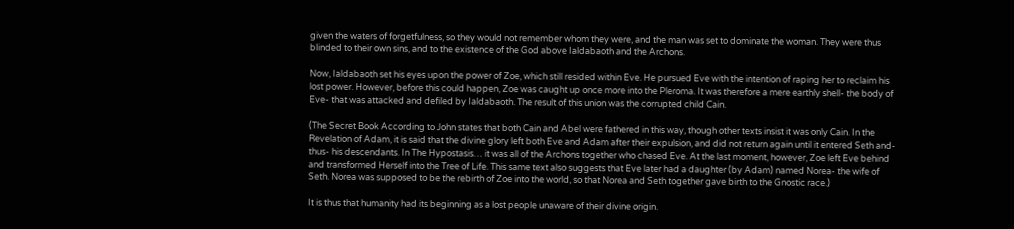given the waters of forgetfulness, so they would not remember whom they were, and the man was set to dominate the woman. They were thus blinded to their own sins, and to the existence of the God above Ialdabaoth and the Archons.

Now, Ialdabaoth set his eyes upon the power of Zoe, which still resided within Eve. He pursued Eve with the intention of raping her to reclaim his lost power. However, before this could happen, Zoe was caught up once more into the Pleroma. It was therefore a mere earthly shell- the body of Eve- that was attacked and defiled by Ialdabaoth. The result of this union was the corrupted child Cain.

(The Secret Book According to John states that both Cain and Abel were fathered in this way, though other texts insist it was only Cain. In the Revelation of Adam, it is said that the divine glory left both Eve and Adam after their expulsion, and did not return again until it entered Seth and- thus- his descendants. In The Hypostasis… it was all of the Archons together who chased Eve. At the last moment, however, Zoe left Eve behind and transformed Herself into the Tree of Life. This same text also suggests that Eve later had a daughter (by Adam) named Norea- the wife of Seth. Norea was supposed to be the rebirth of Zoe into the world, so that Norea and Seth together gave birth to the Gnostic race.)

It is thus that humanity had its beginning as a lost people unaware of their divine origin.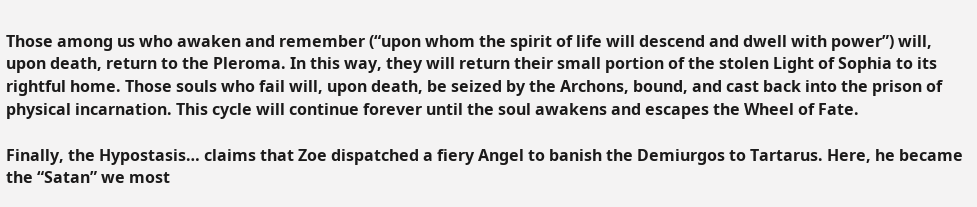Those among us who awaken and remember (“upon whom the spirit of life will descend and dwell with power”) will, upon death, return to the Pleroma. In this way, they will return their small portion of the stolen Light of Sophia to its rightful home. Those souls who fail will, upon death, be seized by the Archons, bound, and cast back into the prison of physical incarnation. This cycle will continue forever until the soul awakens and escapes the Wheel of Fate.

Finally, the Hypostasis… claims that Zoe dispatched a fiery Angel to banish the Demiurgos to Tartarus. Here, he became the “Satan” we most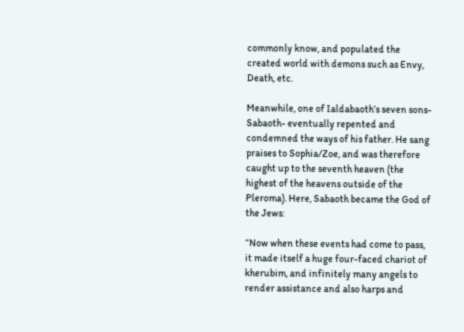commonly know, and populated the created world with demons such as Envy, Death, etc.

Meanwhile, one of Ialdabaoth’s seven sons- Sabaoth- eventually repented and condemned the ways of his father. He sang praises to Sophia/Zoe, and was therefore caught up to the seventh heaven (the highest of the heavens outside of the Pleroma). Here, Sabaoth became the God of the Jews:

“Now when these events had come to pass, it made itself a huge four-faced chariot of kherubim, and infinitely many angels to render assistance and also harps and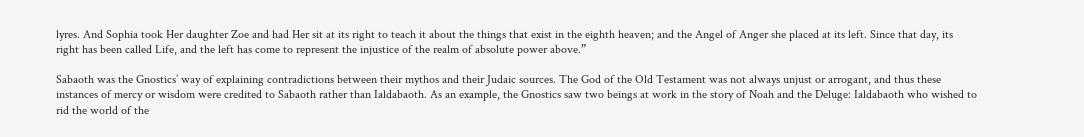lyres. And Sophia took Her daughter Zoe and had Her sit at its right to teach it about the things that exist in the eighth heaven; and the Angel of Anger she placed at its left. Since that day, its right has been called Life, and the left has come to represent the injustice of the realm of absolute power above.”

Sabaoth was the Gnostics’ way of explaining contradictions between their mythos and their Judaic sources. The God of the Old Testament was not always unjust or arrogant, and thus these instances of mercy or wisdom were credited to Sabaoth rather than Ialdabaoth. As an example, the Gnostics saw two beings at work in the story of Noah and the Deluge: Ialdabaoth who wished to rid the world of the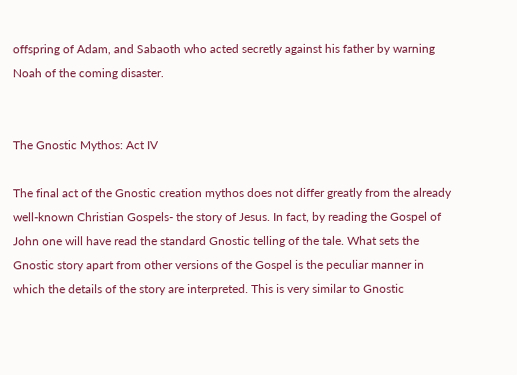offspring of Adam, and Sabaoth who acted secretly against his father by warning Noah of the coming disaster.


The Gnostic Mythos: Act IV

The final act of the Gnostic creation mythos does not differ greatly from the already well-known Christian Gospels- the story of Jesus. In fact, by reading the Gospel of John one will have read the standard Gnostic telling of the tale. What sets the Gnostic story apart from other versions of the Gospel is the peculiar manner in which the details of the story are interpreted. This is very similar to Gnostic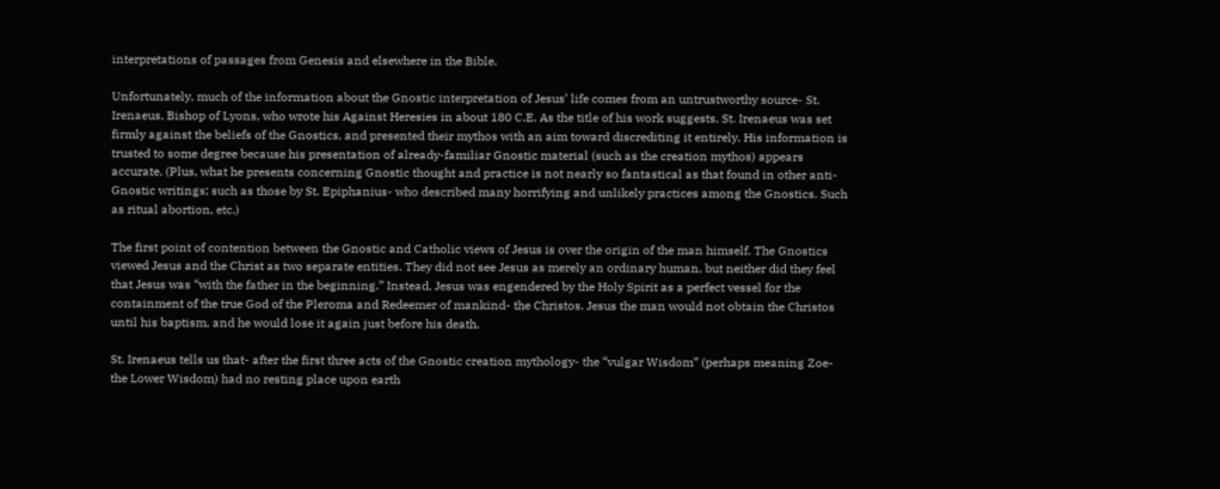interpretations of passages from Genesis and elsewhere in the Bible.

Unfortunately, much of the information about the Gnostic interpretation of Jesus’ life comes from an untrustworthy source- St. Irenaeus, Bishop of Lyons, who wrote his Against Heresies in about 180 C.E. As the title of his work suggests, St. Irenaeus was set firmly against the beliefs of the Gnostics, and presented their mythos with an aim toward discrediting it entirely. His information is trusted to some degree because his presentation of already-familiar Gnostic material (such as the creation mythos) appears accurate. (Plus, what he presents concerning Gnostic thought and practice is not nearly so fantastical as that found in other anti-Gnostic writings; such as those by St. Epiphanius- who described many horrifying and unlikely practices among the Gnostics. Such as ritual abortion, etc.)

The first point of contention between the Gnostic and Catholic views of Jesus is over the origin of the man himself. The Gnostics viewed Jesus and the Christ as two separate entities. They did not see Jesus as merely an ordinary human, but neither did they feel that Jesus was “with the father in the beginning.” Instead, Jesus was engendered by the Holy Spirit as a perfect vessel for the containment of the true God of the Pleroma and Redeemer of mankind- the Christos. Jesus the man would not obtain the Christos until his baptism, and he would lose it again just before his death.

St. Irenaeus tells us that- after the first three acts of the Gnostic creation mythology- the “vulgar Wisdom” (perhaps meaning Zoe- the Lower Wisdom) had no resting place upon earth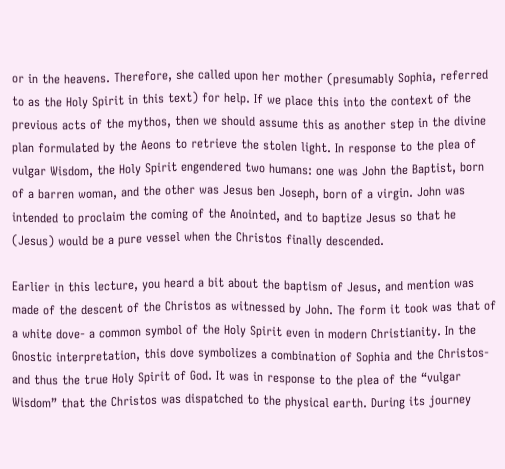or in the heavens. Therefore, she called upon her mother (presumably Sophia, referred to as the Holy Spirit in this text) for help. If we place this into the context of the previous acts of the mythos, then we should assume this as another step in the divine plan formulated by the Aeons to retrieve the stolen light. In response to the plea of vulgar Wisdom, the Holy Spirit engendered two humans: one was John the Baptist, born of a barren woman, and the other was Jesus ben Joseph, born of a virgin. John was intended to proclaim the coming of the Anointed, and to baptize Jesus so that he (Jesus) would be a pure vessel when the Christos finally descended.

Earlier in this lecture, you heard a bit about the baptism of Jesus, and mention was made of the descent of the Christos as witnessed by John. The form it took was that of a white dove- a common symbol of the Holy Spirit even in modern Christianity. In the Gnostic interpretation, this dove symbolizes a combination of Sophia and the Christos- and thus the true Holy Spirit of God. It was in response to the plea of the “vulgar Wisdom” that the Christos was dispatched to the physical earth. During its journey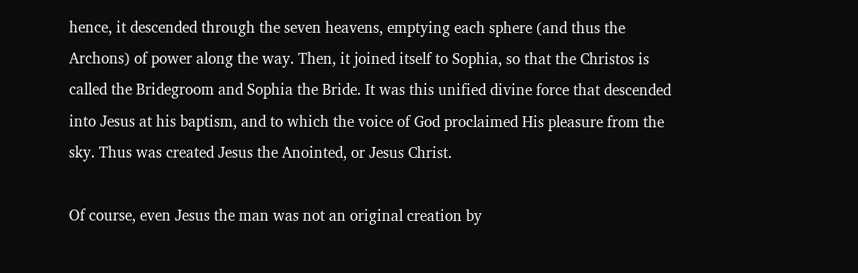hence, it descended through the seven heavens, emptying each sphere (and thus the Archons) of power along the way. Then, it joined itself to Sophia, so that the Christos is called the Bridegroom and Sophia the Bride. It was this unified divine force that descended into Jesus at his baptism, and to which the voice of God proclaimed His pleasure from the sky. Thus was created Jesus the Anointed, or Jesus Christ.

Of course, even Jesus the man was not an original creation by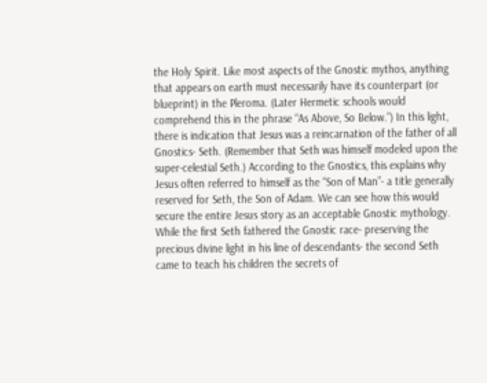the Holy Spirit. Like most aspects of the Gnostic mythos, anything that appears on earth must necessarily have its counterpart (or blueprint) in the Pleroma. (Later Hermetic schools would comprehend this in the phrase “As Above, So Below.”) In this light, there is indication that Jesus was a reincarnation of the father of all Gnostics- Seth. (Remember that Seth was himself modeled upon the super-celestial Seth.) According to the Gnostics, this explains why Jesus often referred to himself as the “Son of Man”- a title generally reserved for Seth, the Son of Adam. We can see how this would secure the entire Jesus story as an acceptable Gnostic mythology. While the first Seth fathered the Gnostic race- preserving the precious divine light in his line of descendants- the second Seth came to teach his children the secrets of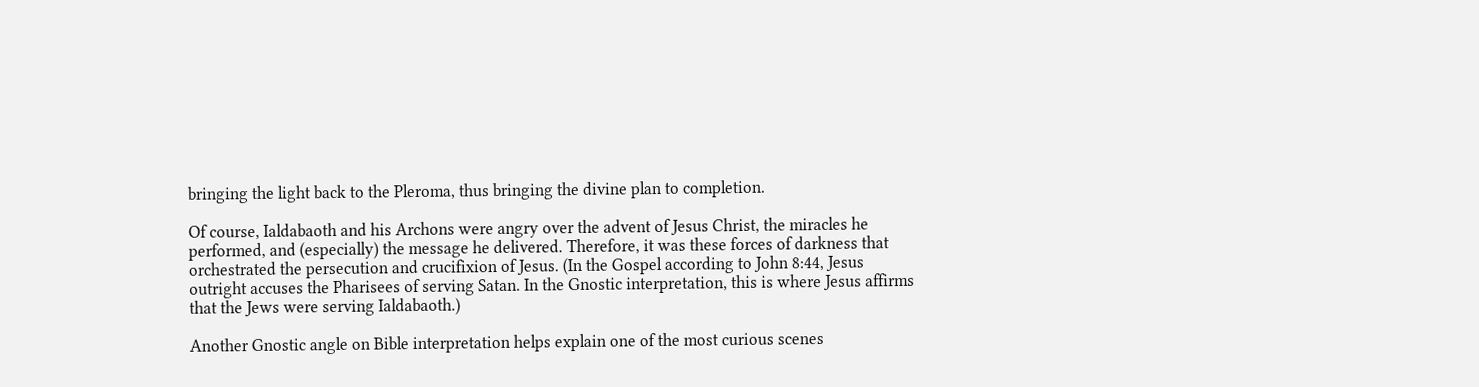bringing the light back to the Pleroma, thus bringing the divine plan to completion.

Of course, Ialdabaoth and his Archons were angry over the advent of Jesus Christ, the miracles he performed, and (especially) the message he delivered. Therefore, it was these forces of darkness that orchestrated the persecution and crucifixion of Jesus. (In the Gospel according to John 8:44, Jesus outright accuses the Pharisees of serving Satan. In the Gnostic interpretation, this is where Jesus affirms that the Jews were serving Ialdabaoth.)

Another Gnostic angle on Bible interpretation helps explain one of the most curious scenes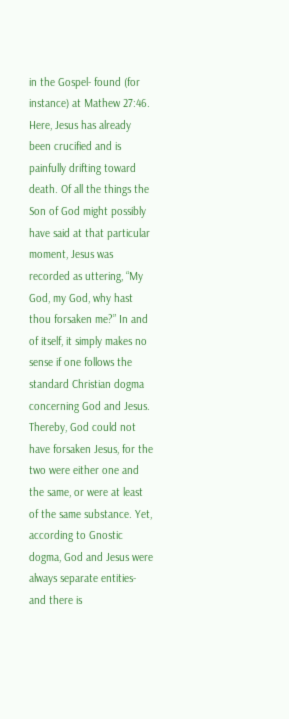in the Gospel- found (for instance) at Mathew 27:46. Here, Jesus has already been crucified and is painfully drifting toward death. Of all the things the Son of God might possibly have said at that particular moment, Jesus was recorded as uttering, “My God, my God, why hast thou forsaken me?” In and of itself, it simply makes no sense if one follows the standard Christian dogma concerning God and Jesus. Thereby, God could not have forsaken Jesus, for the two were either one and the same, or were at least of the same substance. Yet, according to Gnostic dogma, God and Jesus were always separate entities- and there is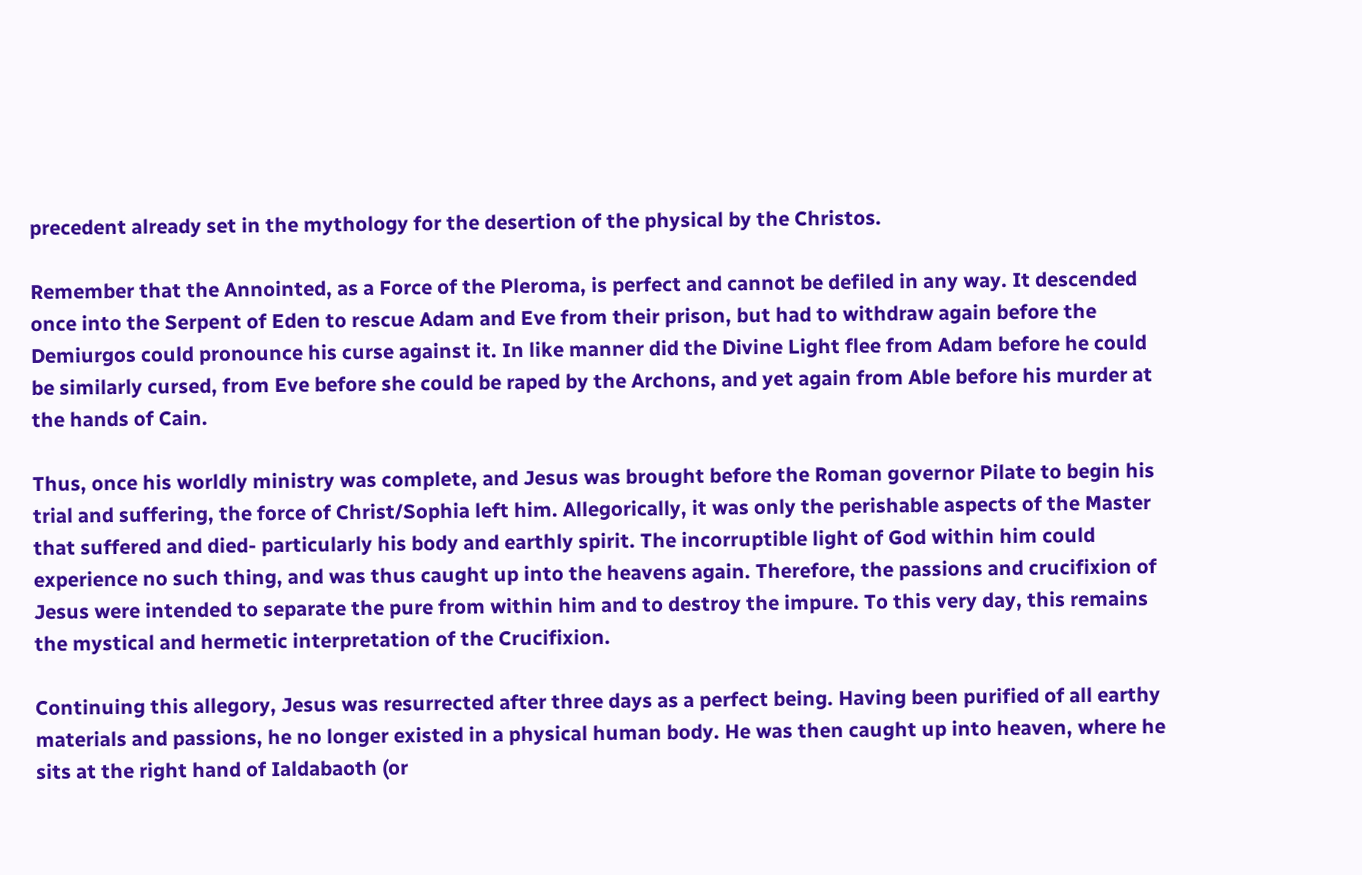precedent already set in the mythology for the desertion of the physical by the Christos.

Remember that the Annointed, as a Force of the Pleroma, is perfect and cannot be defiled in any way. It descended once into the Serpent of Eden to rescue Adam and Eve from their prison, but had to withdraw again before the Demiurgos could pronounce his curse against it. In like manner did the Divine Light flee from Adam before he could be similarly cursed, from Eve before she could be raped by the Archons, and yet again from Able before his murder at the hands of Cain.

Thus, once his worldly ministry was complete, and Jesus was brought before the Roman governor Pilate to begin his trial and suffering, the force of Christ/Sophia left him. Allegorically, it was only the perishable aspects of the Master that suffered and died- particularly his body and earthly spirit. The incorruptible light of God within him could experience no such thing, and was thus caught up into the heavens again. Therefore, the passions and crucifixion of Jesus were intended to separate the pure from within him and to destroy the impure. To this very day, this remains the mystical and hermetic interpretation of the Crucifixion.

Continuing this allegory, Jesus was resurrected after three days as a perfect being. Having been purified of all earthy materials and passions, he no longer existed in a physical human body. He was then caught up into heaven, where he sits at the right hand of Ialdabaoth (or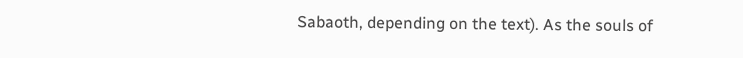Sabaoth, depending on the text). As the souls of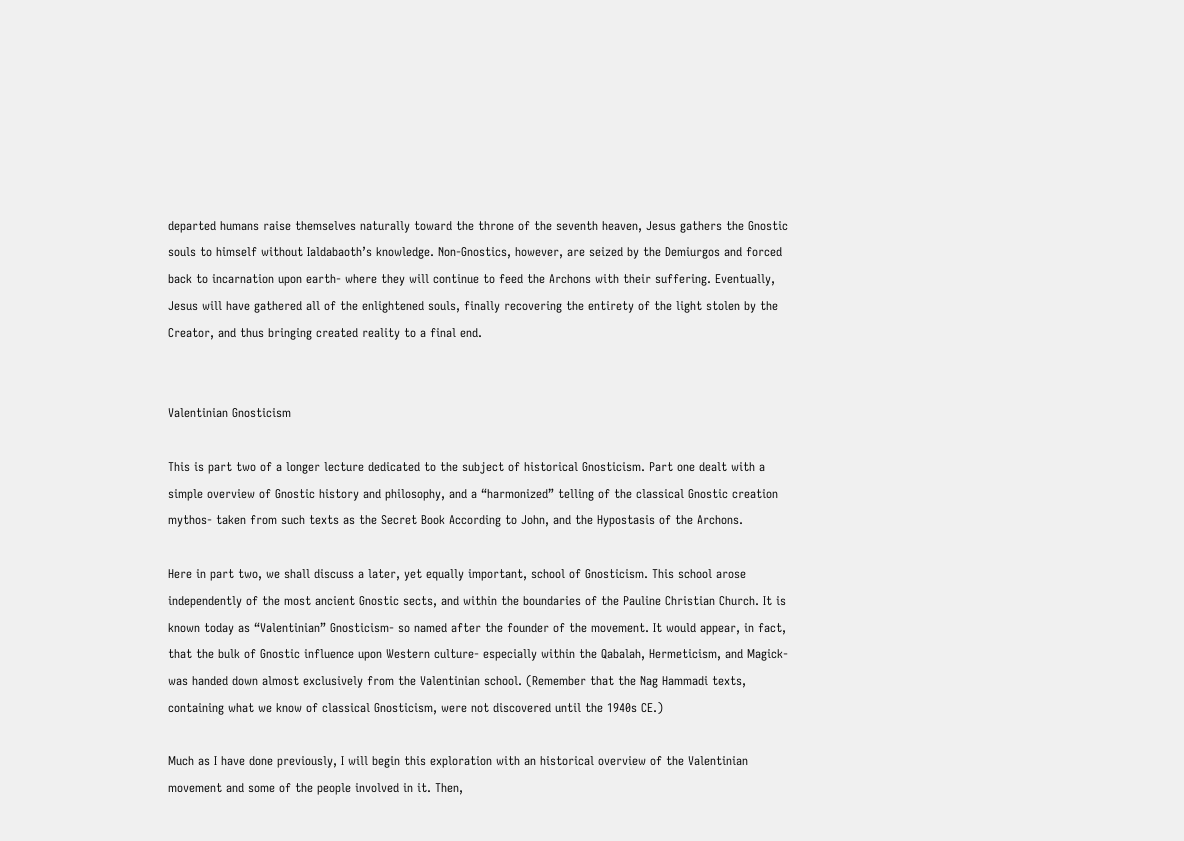departed humans raise themselves naturally toward the throne of the seventh heaven, Jesus gathers the Gnostic souls to himself without Ialdabaoth’s knowledge. Non-Gnostics, however, are seized by the Demiurgos and forced back to incarnation upon earth- where they will continue to feed the Archons with their suffering. Eventually, Jesus will have gathered all of the enlightened souls, finally recovering the entirety of the light stolen by the Creator, and thus bringing created reality to a final end.


Valentinian Gnosticism

This is part two of a longer lecture dedicated to the subject of historical Gnosticism. Part one dealt with a simple overview of Gnostic history and philosophy, and a “harmonized” telling of the classical Gnostic creation mythos- taken from such texts as the Secret Book According to John, and the Hypostasis of the Archons.

Here in part two, we shall discuss a later, yet equally important, school of Gnosticism. This school arose independently of the most ancient Gnostic sects, and within the boundaries of the Pauline Christian Church. It is known today as “Valentinian” Gnosticism- so named after the founder of the movement. It would appear, in fact, that the bulk of Gnostic influence upon Western culture- especially within the Qabalah, Hermeticism, and Magick- was handed down almost exclusively from the Valentinian school. (Remember that the Nag Hammadi texts, containing what we know of classical Gnosticism, were not discovered until the 1940s CE.)

Much as I have done previously, I will begin this exploration with an historical overview of the Valentinian movement and some of the people involved in it. Then,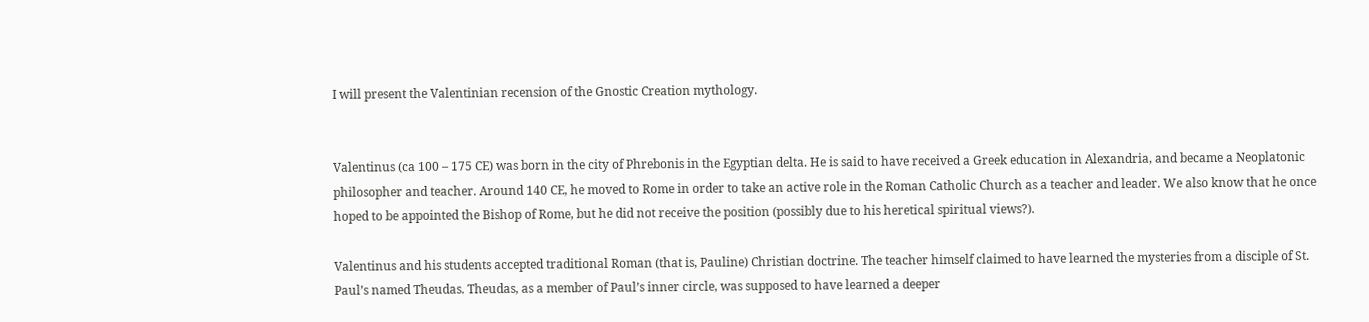I will present the Valentinian recension of the Gnostic Creation mythology.


Valentinus (ca 100 – 175 CE) was born in the city of Phrebonis in the Egyptian delta. He is said to have received a Greek education in Alexandria, and became a Neoplatonic philosopher and teacher. Around 140 CE, he moved to Rome in order to take an active role in the Roman Catholic Church as a teacher and leader. We also know that he once hoped to be appointed the Bishop of Rome, but he did not receive the position (possibly due to his heretical spiritual views?).

Valentinus and his students accepted traditional Roman (that is, Pauline) Christian doctrine. The teacher himself claimed to have learned the mysteries from a disciple of St. Paul’s named Theudas. Theudas, as a member of Paul’s inner circle, was supposed to have learned a deeper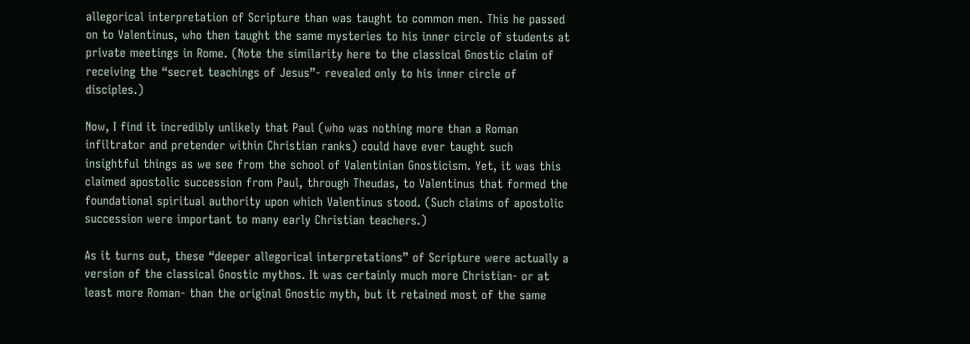allegorical interpretation of Scripture than was taught to common men. This he passed on to Valentinus, who then taught the same mysteries to his inner circle of students at private meetings in Rome. (Note the similarity here to the classical Gnostic claim of receiving the “secret teachings of Jesus”- revealed only to his inner circle of disciples.)

Now, I find it incredibly unlikely that Paul (who was nothing more than a Roman infiltrator and pretender within Christian ranks) could have ever taught such insightful things as we see from the school of Valentinian Gnosticism. Yet, it was this claimed apostolic succession from Paul, through Theudas, to Valentinus that formed the foundational spiritual authority upon which Valentinus stood. (Such claims of apostolic succession were important to many early Christian teachers.)

As it turns out, these “deeper allegorical interpretations” of Scripture were actually a version of the classical Gnostic mythos. It was certainly much more Christian- or at least more Roman- than the original Gnostic myth, but it retained most of the same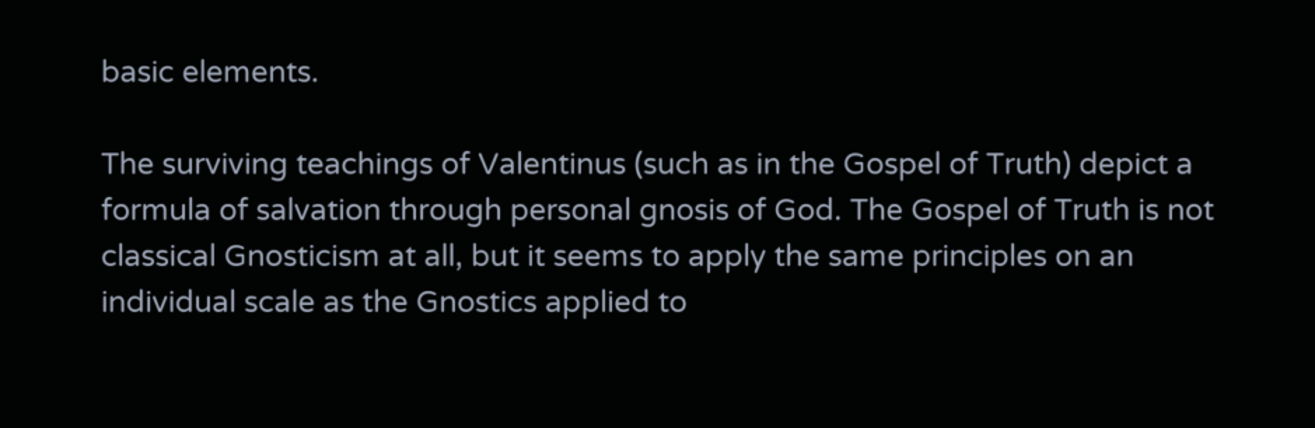basic elements.

The surviving teachings of Valentinus (such as in the Gospel of Truth) depict a formula of salvation through personal gnosis of God. The Gospel of Truth is not classical Gnosticism at all, but it seems to apply the same principles on an individual scale as the Gnostics applied to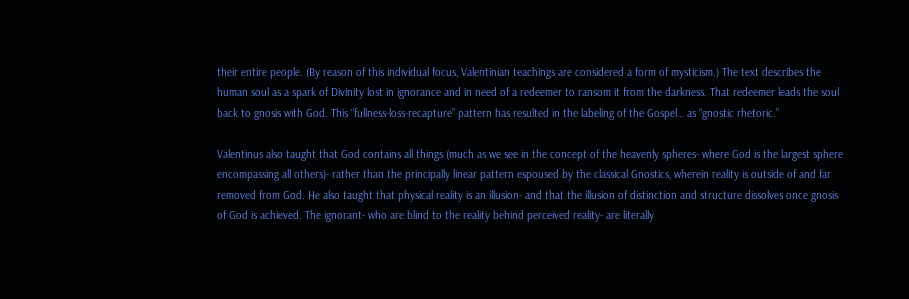their entire people. (By reason of this individual focus, Valentinian teachings are considered a form of mysticism.) The text describes the human soul as a spark of Divinity lost in ignorance and in need of a redeemer to ransom it from the darkness. That redeemer leads the soul back to gnosis with God. This “fullness-loss-recapture” pattern has resulted in the labeling of the Gospel… as “gnostic rhetoric.”

Valentinus also taught that God contains all things (much as we see in the concept of the heavenly spheres- where God is the largest sphere encompassing all others)- rather than the principally linear pattern espoused by the classical Gnostics, wherein reality is outside of and far removed from God. He also taught that physical reality is an illusion- and that the illusion of distinction and structure dissolves once gnosis of God is achieved. The ignorant- who are blind to the reality behind perceived reality- are literally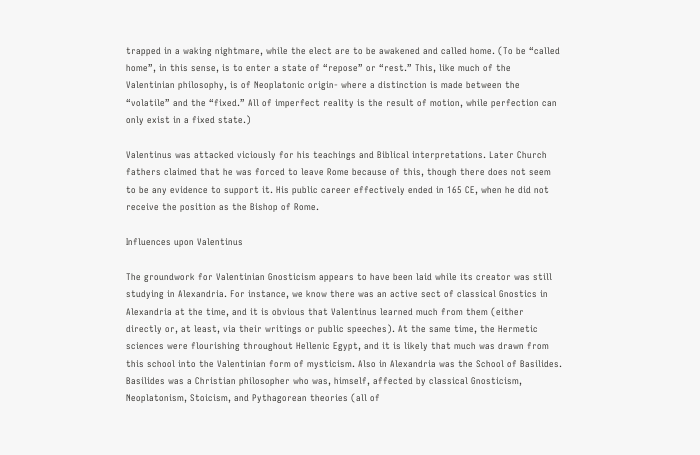trapped in a waking nightmare, while the elect are to be awakened and called home. (To be “called home”, in this sense, is to enter a state of “repose” or “rest.” This, like much of the Valentinian philosophy, is of Neoplatonic origin- where a distinction is made between the “volatile” and the “fixed.” All of imperfect reality is the result of motion, while perfection can only exist in a fixed state.)

Valentinus was attacked viciously for his teachings and Biblical interpretations. Later Church fathers claimed that he was forced to leave Rome because of this, though there does not seem to be any evidence to support it. His public career effectively ended in 165 CE, when he did not receive the position as the Bishop of Rome.

Influences upon Valentinus

The groundwork for Valentinian Gnosticism appears to have been laid while its creator was still studying in Alexandria. For instance, we know there was an active sect of classical Gnostics in Alexandria at the time, and it is obvious that Valentinus learned much from them (either directly or, at least, via their writings or public speeches). At the same time, the Hermetic sciences were flourishing throughout Hellenic Egypt, and it is likely that much was drawn from this school into the Valentinian form of mysticism. Also in Alexandria was the School of Basilides. Basilides was a Christian philosopher who was, himself, affected by classical Gnosticism, Neoplatonism, Stoicism, and Pythagorean theories (all of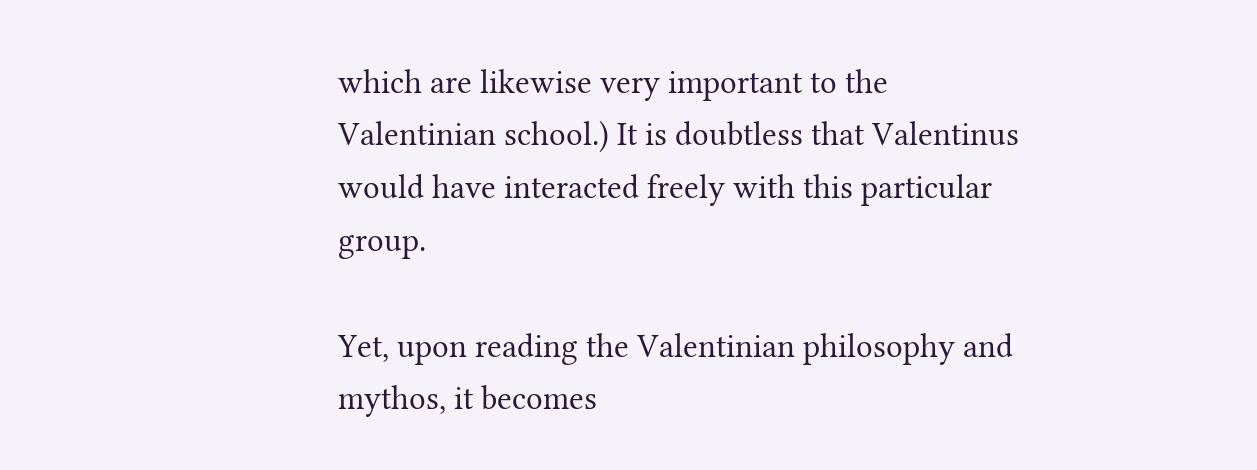which are likewise very important to the Valentinian school.) It is doubtless that Valentinus would have interacted freely with this particular group.

Yet, upon reading the Valentinian philosophy and mythos, it becomes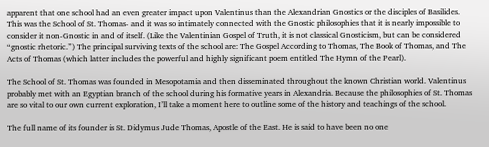apparent that one school had an even greater impact upon Valentinus than the Alexandrian Gnostics or the disciples of Basilides. This was the School of St. Thomas- and it was so intimately connected with the Gnostic philosophies that it is nearly impossible to consider it non-Gnostic in and of itself. (Like the Valentinian Gospel of Truth, it is not classical Gnosticism, but can be considered “gnostic rhetoric.”) The principal surviving texts of the school are: The Gospel According to Thomas, The Book of Thomas, and The Acts of Thomas (which latter includes the powerful and highly significant poem entitled The Hymn of the Pearl).

The School of St. Thomas was founded in Mesopotamia and then disseminated throughout the known Christian world. Valentinus probably met with an Egyptian branch of the school during his formative years in Alexandria. Because the philosophies of St. Thomas are so vital to our own current exploration, I’ll take a moment here to outline some of the history and teachings of the school.

The full name of its founder is St. Didymus Jude Thomas, Apostle of the East. He is said to have been no one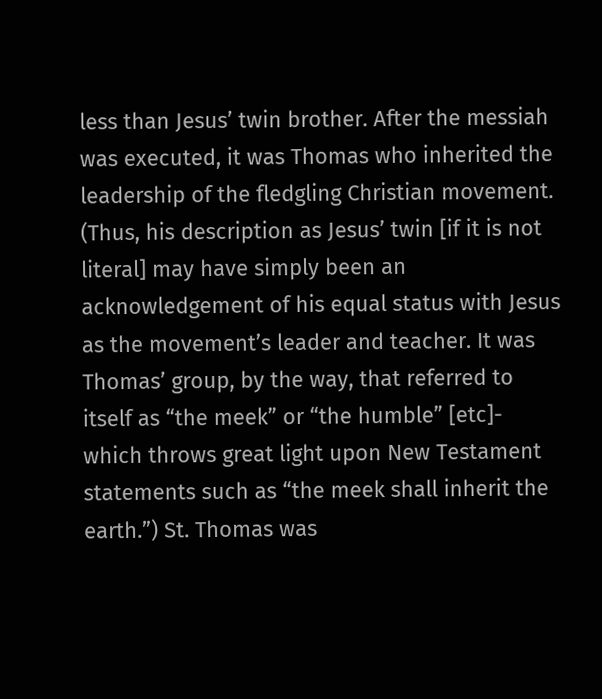less than Jesus’ twin brother. After the messiah was executed, it was Thomas who inherited the leadership of the fledgling Christian movement. (Thus, his description as Jesus’ twin [if it is not literal] may have simply been an acknowledgement of his equal status with Jesus as the movement’s leader and teacher. It was Thomas’ group, by the way, that referred to itself as “the meek” or “the humble” [etc]- which throws great light upon New Testament statements such as “the meek shall inherit the earth.”) St. Thomas was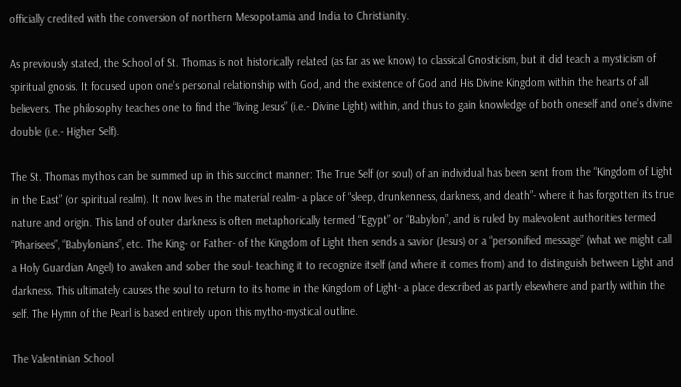officially credited with the conversion of northern Mesopotamia and India to Christianity.

As previously stated, the School of St. Thomas is not historically related (as far as we know) to classical Gnosticism, but it did teach a mysticism of spiritual gnosis. It focused upon one’s personal relationship with God, and the existence of God and His Divine Kingdom within the hearts of all believers. The philosophy teaches one to find the “living Jesus” (i.e.- Divine Light) within, and thus to gain knowledge of both oneself and one’s divine double (i.e.- Higher Self).

The St. Thomas mythos can be summed up in this succinct manner: The True Self (or soul) of an individual has been sent from the “Kingdom of Light in the East” (or spiritual realm). It now lives in the material realm- a place of “sleep, drunkenness, darkness, and death”- where it has forgotten its true nature and origin. This land of outer darkness is often metaphorically termed “Egypt” or “Babylon”, and is ruled by malevolent authorities termed “Pharisees”, “Babylonians”, etc. The King- or Father- of the Kingdom of Light then sends a savior (Jesus) or a “personified message” (what we might call a Holy Guardian Angel) to awaken and sober the soul- teaching it to recognize itself (and where it comes from) and to distinguish between Light and darkness. This ultimately causes the soul to return to its home in the Kingdom of Light- a place described as partly elsewhere and partly within the self. The Hymn of the Pearl is based entirely upon this mytho-mystical outline.

The Valentinian School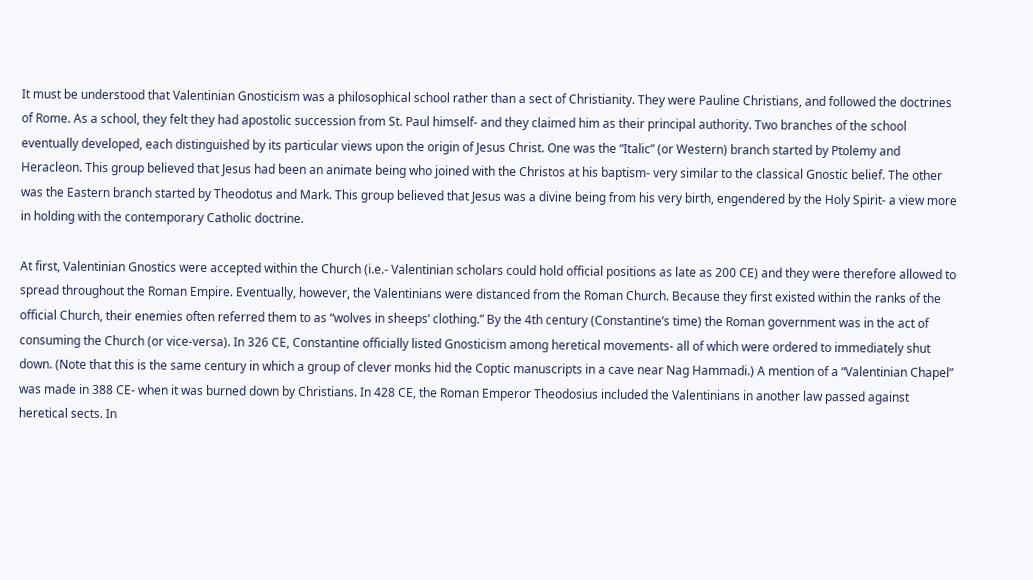It must be understood that Valentinian Gnosticism was a philosophical school rather than a sect of Christianity. They were Pauline Christians, and followed the doctrines of Rome. As a school, they felt they had apostolic succession from St. Paul himself- and they claimed him as their principal authority. Two branches of the school eventually developed, each distinguished by its particular views upon the origin of Jesus Christ. One was the “Italic” (or Western) branch started by Ptolemy and Heracleon. This group believed that Jesus had been an animate being who joined with the Christos at his baptism- very similar to the classical Gnostic belief. The other was the Eastern branch started by Theodotus and Mark. This group believed that Jesus was a divine being from his very birth, engendered by the Holy Spirit- a view more in holding with the contemporary Catholic doctrine.

At first, Valentinian Gnostics were accepted within the Church (i.e.- Valentinian scholars could hold official positions as late as 200 CE) and they were therefore allowed to spread throughout the Roman Empire. Eventually, however, the Valentinians were distanced from the Roman Church. Because they first existed within the ranks of the official Church, their enemies often referred them to as “wolves in sheeps’ clothing.” By the 4th century (Constantine’s time) the Roman government was in the act of consuming the Church (or vice-versa). In 326 CE, Constantine officially listed Gnosticism among heretical movements- all of which were ordered to immediately shut down. (Note that this is the same century in which a group of clever monks hid the Coptic manuscripts in a cave near Nag Hammadi.) A mention of a “Valentinian Chapel” was made in 388 CE- when it was burned down by Christians. In 428 CE, the Roman Emperor Theodosius included the Valentinians in another law passed against heretical sects. In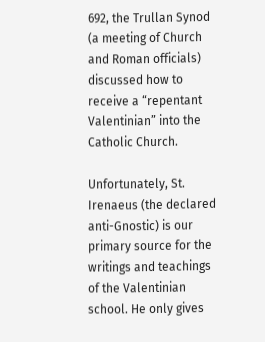692, the Trullan Synod (a meeting of Church and Roman officials) discussed how to receive a “repentant Valentinian” into the Catholic Church.

Unfortunately, St. Irenaeus (the declared anti-Gnostic) is our primary source for the writings and teachings of the Valentinian school. He only gives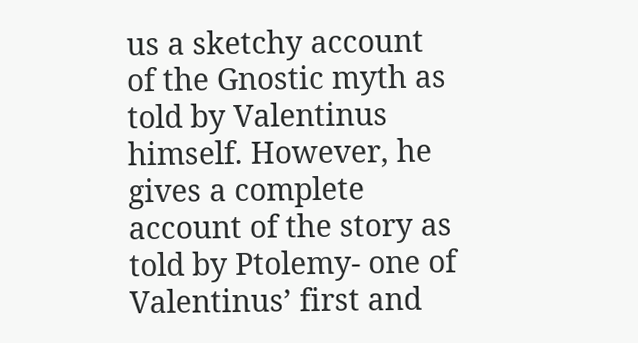us a sketchy account of the Gnostic myth as told by Valentinus himself. However, he gives a complete account of the story as told by Ptolemy- one of Valentinus’ first and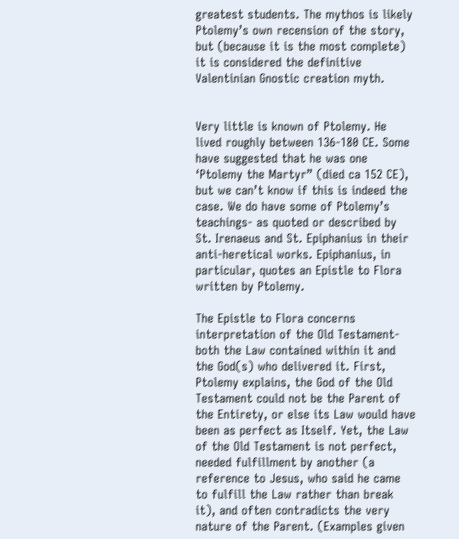greatest students. The mythos is likely Ptolemy’s own recension of the story, but (because it is the most complete) it is considered the definitive Valentinian Gnostic creation myth.


Very little is known of Ptolemy. He lived roughly between 136-180 CE. Some have suggested that he was one ‘Ptolemy the Martyr” (died ca 152 CE), but we can’t know if this is indeed the case. We do have some of Ptolemy’s teachings- as quoted or described by St. Irenaeus and St. Epiphanius in their anti-heretical works. Epiphanius, in particular, quotes an Epistle to Flora written by Ptolemy.

The Epistle to Flora concerns interpretation of the Old Testament- both the Law contained within it and the God(s) who delivered it. First, Ptolemy explains, the God of the Old Testament could not be the Parent of the Entirety, or else its Law would have been as perfect as Itself. Yet, the Law of the Old Testament is not perfect, needed fulfillment by another (a reference to Jesus, who said he came to fulfill the Law rather than break it), and often contradicts the very nature of the Parent. (Examples given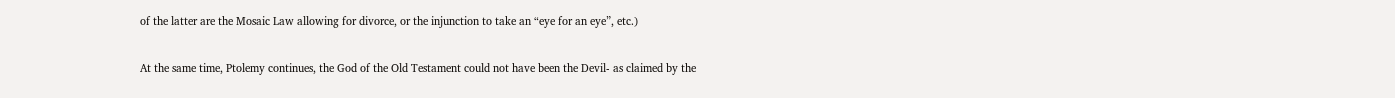of the latter are the Mosaic Law allowing for divorce, or the injunction to take an “eye for an eye”, etc.)

At the same time, Ptolemy continues, the God of the Old Testament could not have been the Devil- as claimed by the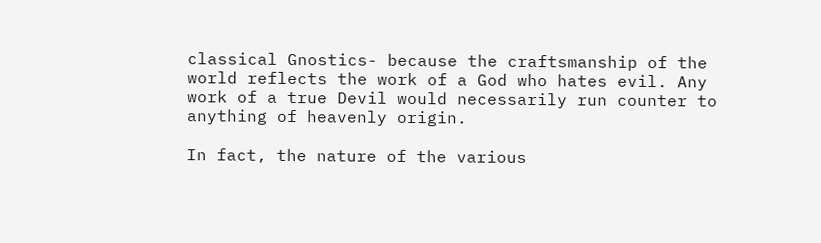classical Gnostics- because the craftsmanship of the world reflects the work of a God who hates evil. Any work of a true Devil would necessarily run counter to anything of heavenly origin.

In fact, the nature of the various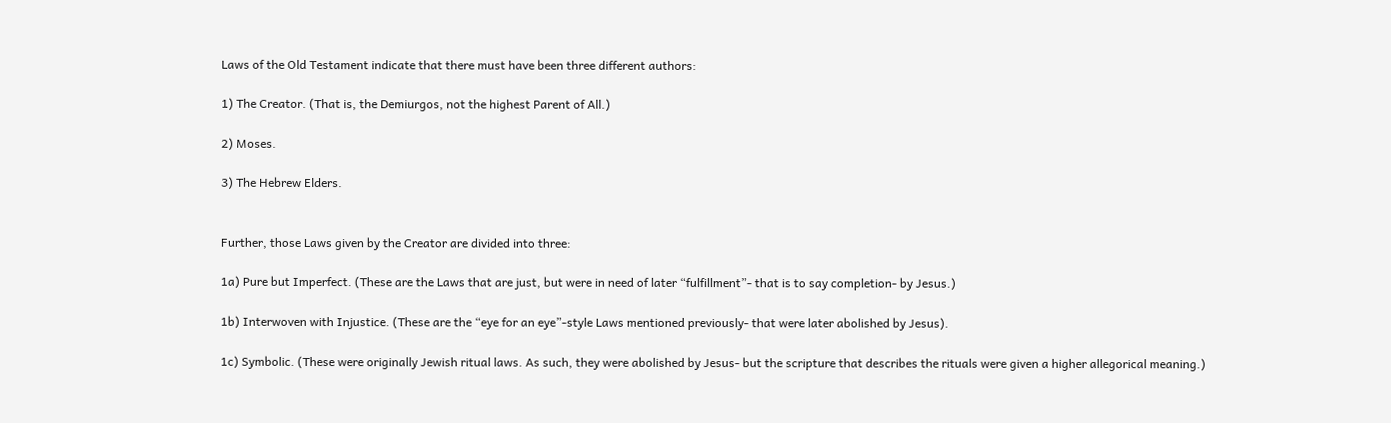Laws of the Old Testament indicate that there must have been three different authors:

1) The Creator. (That is, the Demiurgos, not the highest Parent of All.)

2) Moses.

3) The Hebrew Elders.


Further, those Laws given by the Creator are divided into three:

1a) Pure but Imperfect. (These are the Laws that are just, but were in need of later “fulfillment”- that is to say completion- by Jesus.)

1b) Interwoven with Injustice. (These are the “eye for an eye”-style Laws mentioned previously- that were later abolished by Jesus).

1c) Symbolic. (These were originally Jewish ritual laws. As such, they were abolished by Jesus- but the scripture that describes the rituals were given a higher allegorical meaning.)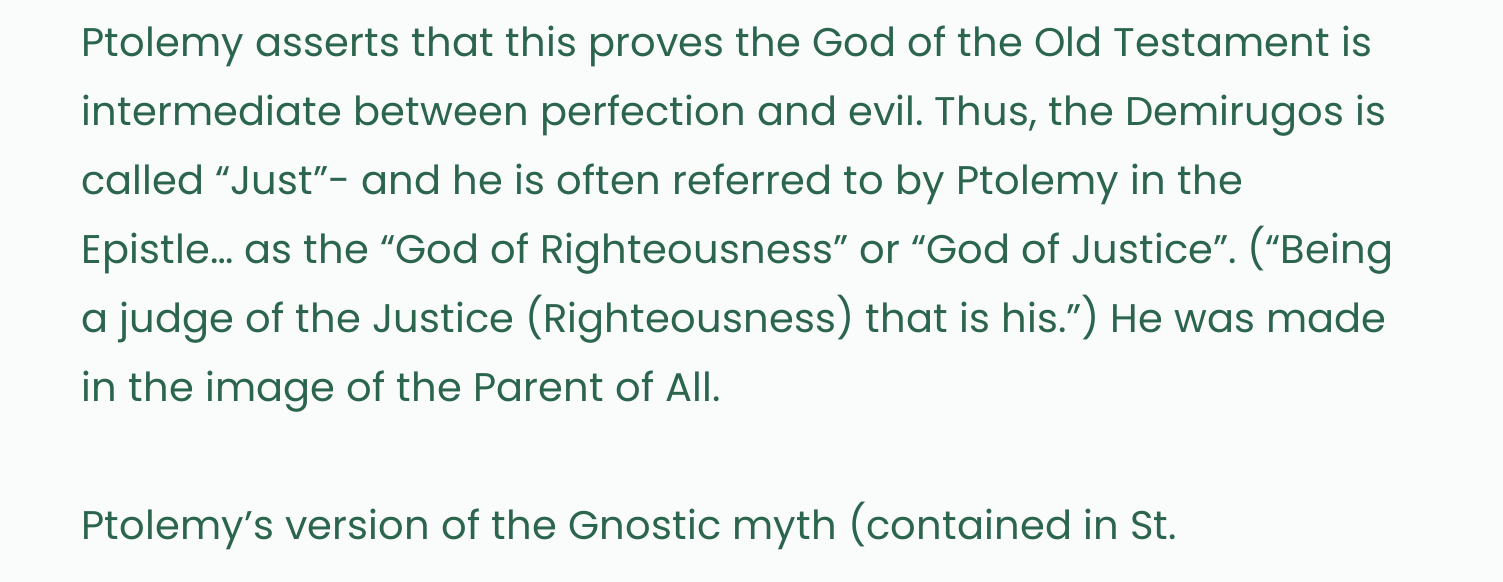Ptolemy asserts that this proves the God of the Old Testament is intermediate between perfection and evil. Thus, the Demirugos is called “Just”- and he is often referred to by Ptolemy in the Epistle… as the “God of Righteousness” or “God of Justice”. (“Being a judge of the Justice (Righteousness) that is his.”) He was made in the image of the Parent of All.

Ptolemy’s version of the Gnostic myth (contained in St.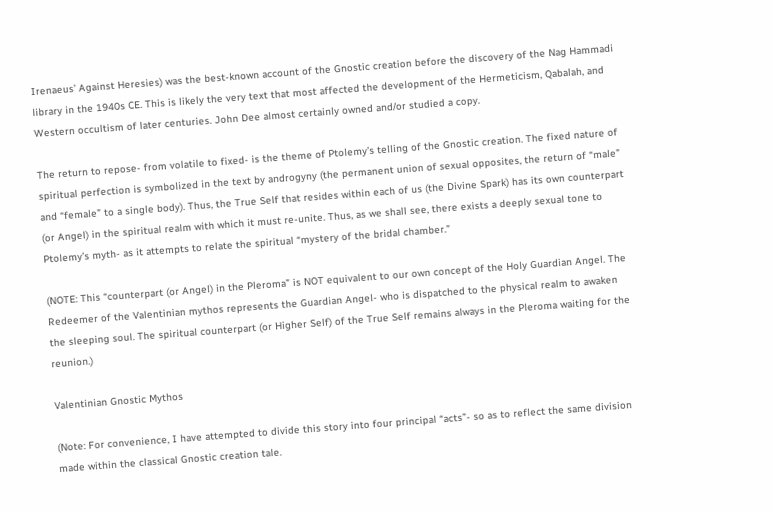Irenaeus’ Against Heresies) was the best-known account of the Gnostic creation before the discovery of the Nag Hammadi library in the 1940s CE. This is likely the very text that most affected the development of the Hermeticism, Qabalah, and Western occultism of later centuries. John Dee almost certainly owned and/or studied a copy.

The return to repose- from volatile to fixed- is the theme of Ptolemy’s telling of the Gnostic creation. The fixed nature of spiritual perfection is symbolized in the text by androgyny (the permanent union of sexual opposites, the return of “male” and “female” to a single body). Thus, the True Self that resides within each of us (the Divine Spark) has its own counterpart (or Angel) in the spiritual realm with which it must re-unite. Thus, as we shall see, there exists a deeply sexual tone to Ptolemy’s myth- as it attempts to relate the spiritual “mystery of the bridal chamber.”

(NOTE: This “counterpart (or Angel) in the Pleroma” is NOT equivalent to our own concept of the Holy Guardian Angel. The Redeemer of the Valentinian mythos represents the Guardian Angel- who is dispatched to the physical realm to awaken the sleeping soul. The spiritual counterpart (or Higher Self) of the True Self remains always in the Pleroma waiting for the reunion.)

Valentinian Gnostic Mythos

(Note: For convenience, I have attempted to divide this story into four principal “acts”- so as to reflect the same division made within the classical Gnostic creation tale.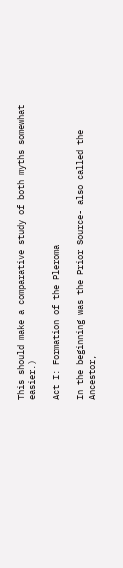This should make a comparative study of both myths somewhat easier.)

Act I: Formation of the Pleroma

In the beginning was the Prior Source- also called the Ancestor,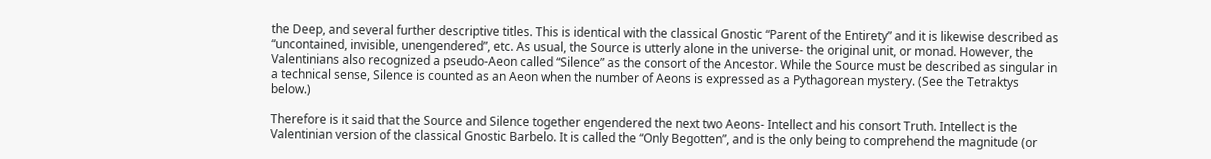the Deep, and several further descriptive titles. This is identical with the classical Gnostic “Parent of the Entirety” and it is likewise described as “uncontained, invisible, unengendered”, etc. As usual, the Source is utterly alone in the universe- the original unit, or monad. However, the Valentinians also recognized a pseudo-Aeon called “Silence” as the consort of the Ancestor. While the Source must be described as singular in a technical sense, Silence is counted as an Aeon when the number of Aeons is expressed as a Pythagorean mystery. (See the Tetraktys below.)

Therefore is it said that the Source and Silence together engendered the next two Aeons- Intellect and his consort Truth. Intellect is the Valentinian version of the classical Gnostic Barbelo. It is called the “Only Begotten”, and is the only being to comprehend the magnitude (or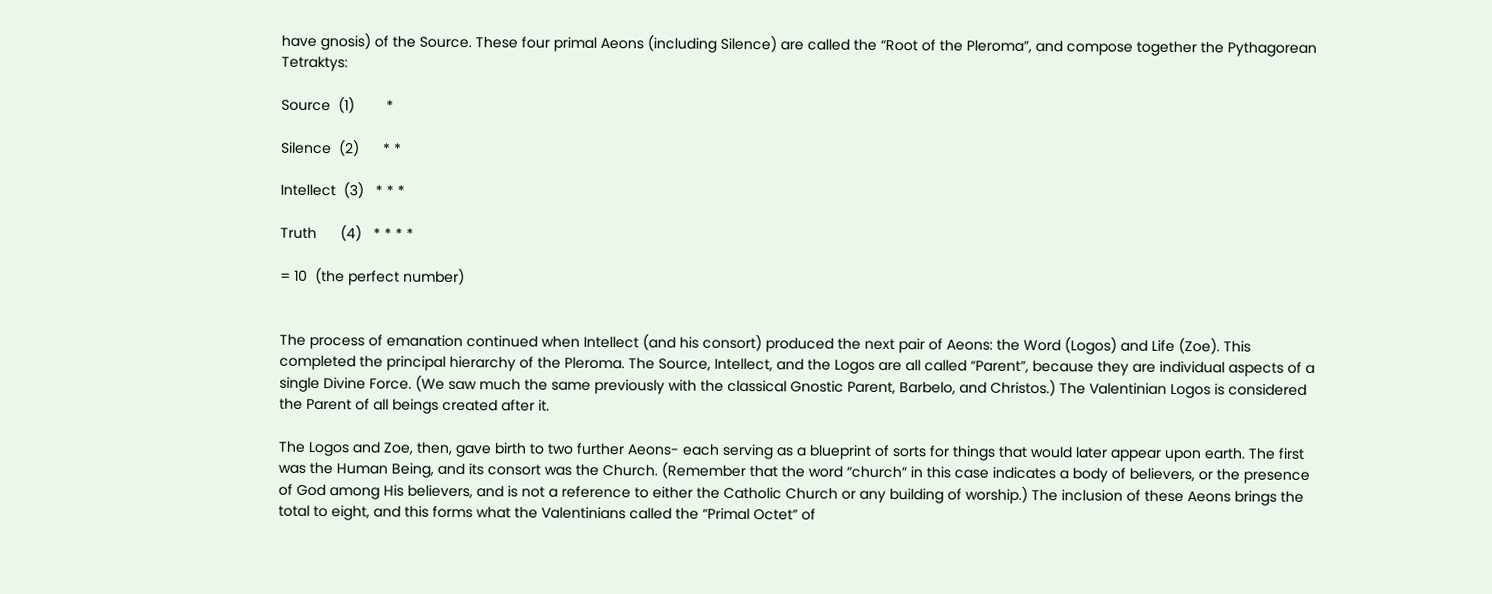have gnosis) of the Source. These four primal Aeons (including Silence) are called the “Root of the Pleroma”, and compose together the Pythagorean Tetraktys:

Source  (1)        *

Silence  (2)      * *

Intellect  (3)   * * *

Truth      (4)   * * * *

= 10  (the perfect number)


The process of emanation continued when Intellect (and his consort) produced the next pair of Aeons: the Word (Logos) and Life (Zoe). This completed the principal hierarchy of the Pleroma. The Source, Intellect, and the Logos are all called “Parent”, because they are individual aspects of a single Divine Force. (We saw much the same previously with the classical Gnostic Parent, Barbelo, and Christos.) The Valentinian Logos is considered the Parent of all beings created after it.

The Logos and Zoe, then, gave birth to two further Aeons- each serving as a blueprint of sorts for things that would later appear upon earth. The first was the Human Being, and its consort was the Church. (Remember that the word “church” in this case indicates a body of believers, or the presence of God among His believers, and is not a reference to either the Catholic Church or any building of worship.) The inclusion of these Aeons brings the total to eight, and this forms what the Valentinians called the “Primal Octet” of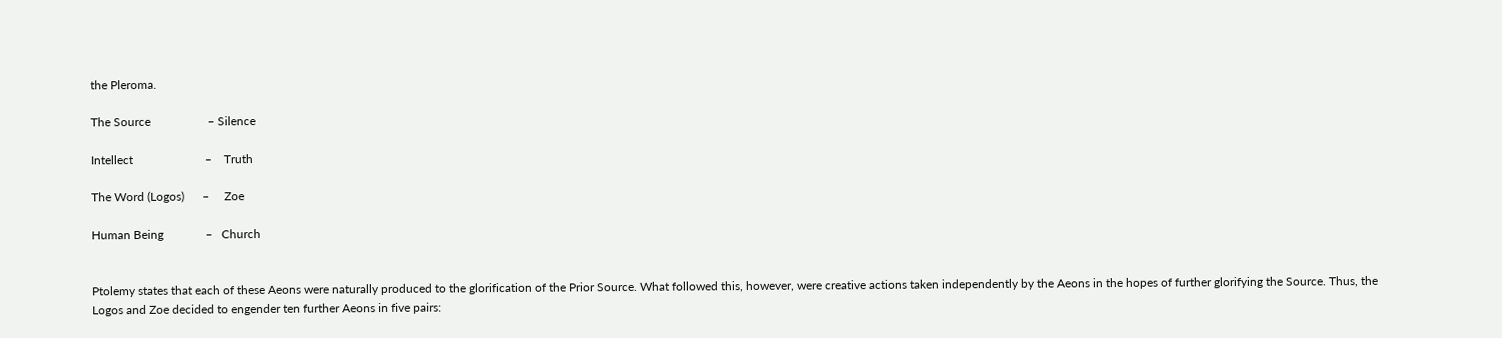the Pleroma.

The Source                   – Silence

Intellect                        –    Truth

The Word (Logos)      –     Zoe

Human Being              –   Church


Ptolemy states that each of these Aeons were naturally produced to the glorification of the Prior Source. What followed this, however, were creative actions taken independently by the Aeons in the hopes of further glorifying the Source. Thus, the Logos and Zoe decided to engender ten further Aeons in five pairs: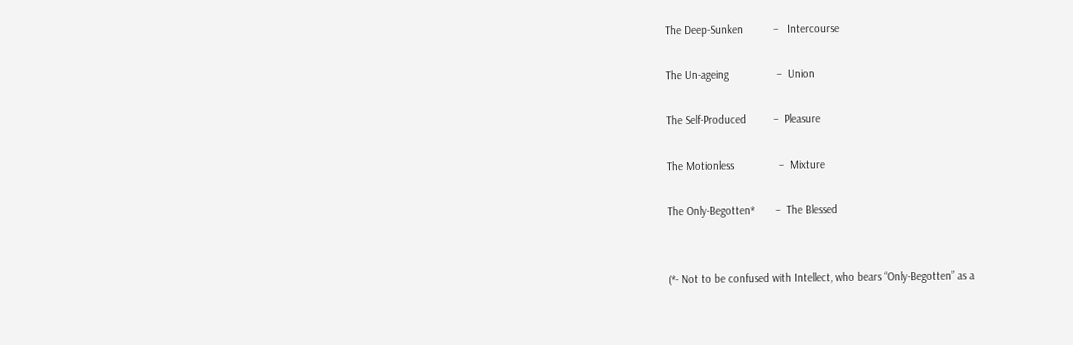The Deep-Sunken          –   Intercourse

The Un-ageing                –  Union

The Self-Produced         –  Pleasure

The Motionless               –  Mixture

The Only-Begotten*       –  The Blessed


(*- Not to be confused with Intellect, who bears “Only-Begotten” as a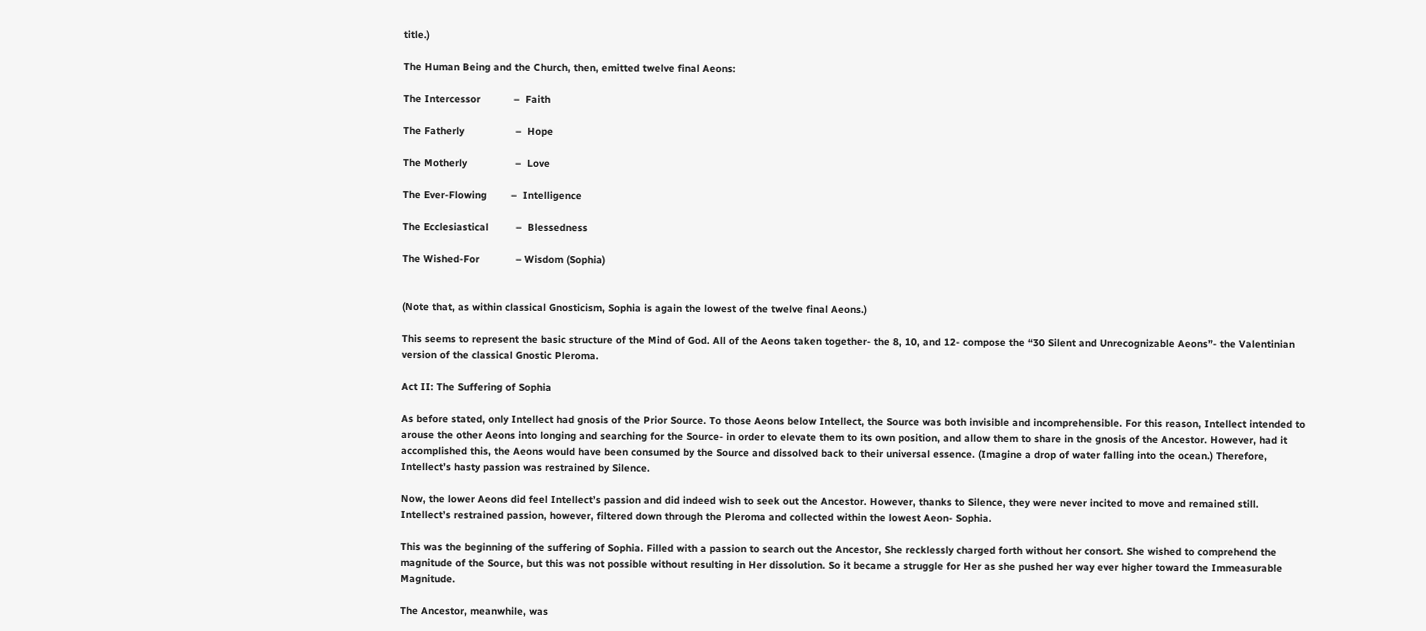title.)

The Human Being and the Church, then, emitted twelve final Aeons:

The Intercessor           –  Faith

The Fatherly                 –  Hope

The Motherly                –  Love

The Ever-Flowing        –  Intelligence

The Ecclesiastical         –  Blessedness

The Wished-For            – Wisdom (Sophia)


(Note that, as within classical Gnosticism, Sophia is again the lowest of the twelve final Aeons.)

This seems to represent the basic structure of the Mind of God. All of the Aeons taken together- the 8, 10, and 12- compose the “30 Silent and Unrecognizable Aeons”- the Valentinian version of the classical Gnostic Pleroma.

Act II: The Suffering of Sophia

As before stated, only Intellect had gnosis of the Prior Source. To those Aeons below Intellect, the Source was both invisible and incomprehensible. For this reason, Intellect intended to arouse the other Aeons into longing and searching for the Source- in order to elevate them to its own position, and allow them to share in the gnosis of the Ancestor. However, had it accomplished this, the Aeons would have been consumed by the Source and dissolved back to their universal essence. (Imagine a drop of water falling into the ocean.) Therefore, Intellect’s hasty passion was restrained by Silence.

Now, the lower Aeons did feel Intellect’s passion and did indeed wish to seek out the Ancestor. However, thanks to Silence, they were never incited to move and remained still. Intellect’s restrained passion, however, filtered down through the Pleroma and collected within the lowest Aeon- Sophia.

This was the beginning of the suffering of Sophia. Filled with a passion to search out the Ancestor, She recklessly charged forth without her consort. She wished to comprehend the magnitude of the Source, but this was not possible without resulting in Her dissolution. So it became a struggle for Her as she pushed her way ever higher toward the Immeasurable Magnitude.

The Ancestor, meanwhile, was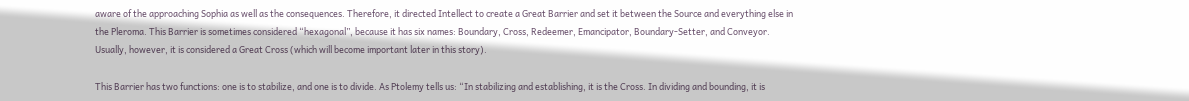aware of the approaching Sophia as well as the consequences. Therefore, it directed Intellect to create a Great Barrier and set it between the Source and everything else in the Pleroma. This Barrier is sometimes considered “hexagonal”, because it has six names: Boundary, Cross, Redeemer, Emancipator, Boundary-Setter, and Conveyor. Usually, however, it is considered a Great Cross (which will become important later in this story).

This Barrier has two functions: one is to stabilize, and one is to divide. As Ptolemy tells us: “In stabilizing and establishing, it is the Cross. In dividing and bounding, it is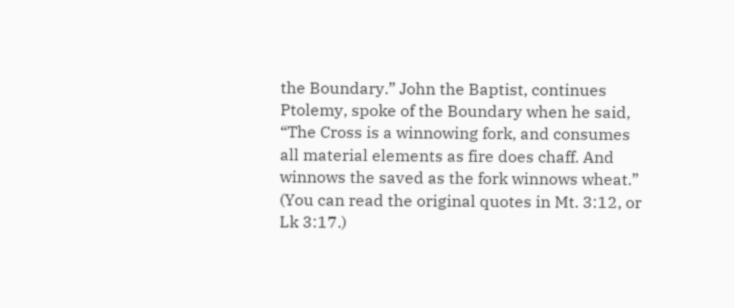the Boundary.” John the Baptist, continues Ptolemy, spoke of the Boundary when he said, “The Cross is a winnowing fork, and consumes all material elements as fire does chaff. And winnows the saved as the fork winnows wheat.” (You can read the original quotes in Mt. 3:12, or Lk 3:17.)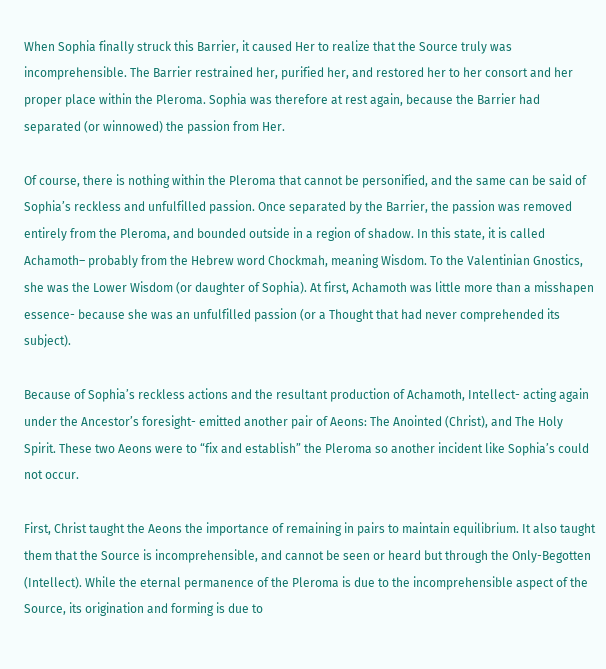When Sophia finally struck this Barrier, it caused Her to realize that the Source truly was incomprehensible. The Barrier restrained her, purified her, and restored her to her consort and her proper place within the Pleroma. Sophia was therefore at rest again, because the Barrier had separated (or winnowed) the passion from Her.

Of course, there is nothing within the Pleroma that cannot be personified, and the same can be said of Sophia’s reckless and unfulfilled passion. Once separated by the Barrier, the passion was removed entirely from the Pleroma, and bounded outside in a region of shadow. In this state, it is called Achamoth– probably from the Hebrew word Chockmah, meaning Wisdom. To the Valentinian Gnostics, she was the Lower Wisdom (or daughter of Sophia). At first, Achamoth was little more than a misshapen essence- because she was an unfulfilled passion (or a Thought that had never comprehended its subject).

Because of Sophia’s reckless actions and the resultant production of Achamoth, Intellect- acting again under the Ancestor’s foresight- emitted another pair of Aeons: The Anointed (Christ), and The Holy Spirit. These two Aeons were to “fix and establish” the Pleroma so another incident like Sophia’s could not occur.

First, Christ taught the Aeons the importance of remaining in pairs to maintain equilibrium. It also taught them that the Source is incomprehensible, and cannot be seen or heard but through the Only-Begotten (Intellect). While the eternal permanence of the Pleroma is due to the incomprehensible aspect of the Source, its origination and forming is due to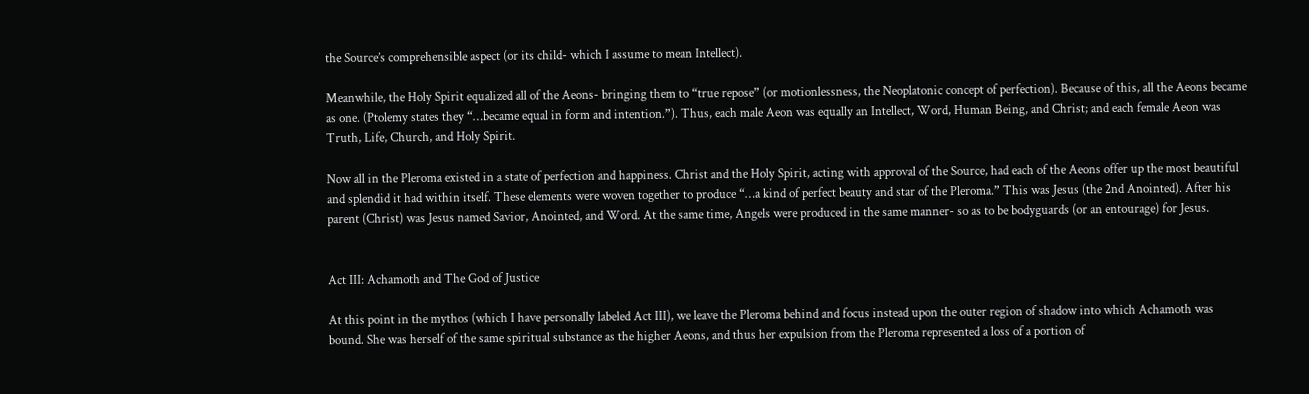the Source’s comprehensible aspect (or its child- which I assume to mean Intellect).

Meanwhile, the Holy Spirit equalized all of the Aeons- bringing them to “true repose” (or motionlessness, the Neoplatonic concept of perfection). Because of this, all the Aeons became as one. (Ptolemy states they “…became equal in form and intention.”). Thus, each male Aeon was equally an Intellect, Word, Human Being, and Christ; and each female Aeon was Truth, Life, Church, and Holy Spirit.

Now all in the Pleroma existed in a state of perfection and happiness. Christ and the Holy Spirit, acting with approval of the Source, had each of the Aeons offer up the most beautiful and splendid it had within itself. These elements were woven together to produce “…a kind of perfect beauty and star of the Pleroma.” This was Jesus (the 2nd Anointed). After his parent (Christ) was Jesus named Savior, Anointed, and Word. At the same time, Angels were produced in the same manner- so as to be bodyguards (or an entourage) for Jesus.


Act III: Achamoth and The God of Justice

At this point in the mythos (which I have personally labeled Act III), we leave the Pleroma behind and focus instead upon the outer region of shadow into which Achamoth was bound. She was herself of the same spiritual substance as the higher Aeons, and thus her expulsion from the Pleroma represented a loss of a portion of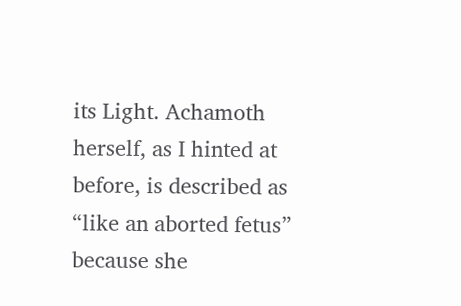its Light. Achamoth herself, as I hinted at before, is described as “like an aborted fetus” because she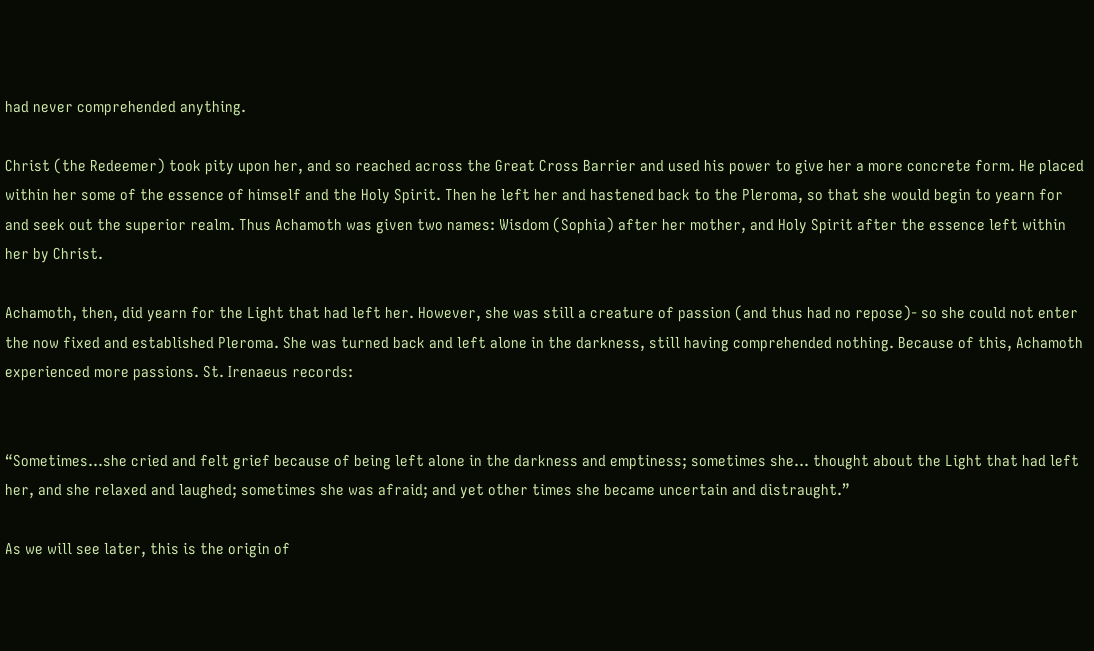had never comprehended anything.

Christ (the Redeemer) took pity upon her, and so reached across the Great Cross Barrier and used his power to give her a more concrete form. He placed within her some of the essence of himself and the Holy Spirit. Then he left her and hastened back to the Pleroma, so that she would begin to yearn for and seek out the superior realm. Thus Achamoth was given two names: Wisdom (Sophia) after her mother, and Holy Spirit after the essence left within her by Christ.

Achamoth, then, did yearn for the Light that had left her. However, she was still a creature of passion (and thus had no repose)- so she could not enter the now fixed and established Pleroma. She was turned back and left alone in the darkness, still having comprehended nothing. Because of this, Achamoth experienced more passions. St. Irenaeus records:


“Sometimes…she cried and felt grief because of being left alone in the darkness and emptiness; sometimes she… thought about the Light that had left her, and she relaxed and laughed; sometimes she was afraid; and yet other times she became uncertain and distraught.”

As we will see later, this is the origin of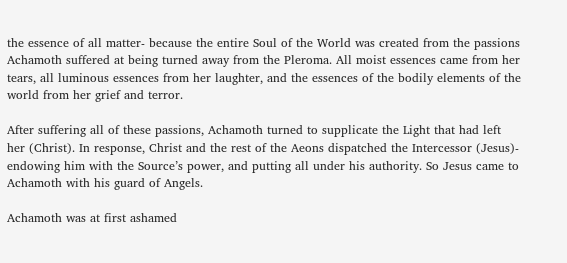the essence of all matter- because the entire Soul of the World was created from the passions Achamoth suffered at being turned away from the Pleroma. All moist essences came from her tears, all luminous essences from her laughter, and the essences of the bodily elements of the world from her grief and terror.

After suffering all of these passions, Achamoth turned to supplicate the Light that had left her (Christ). In response, Christ and the rest of the Aeons dispatched the Intercessor (Jesus)- endowing him with the Source’s power, and putting all under his authority. So Jesus came to Achamoth with his guard of Angels.

Achamoth was at first ashamed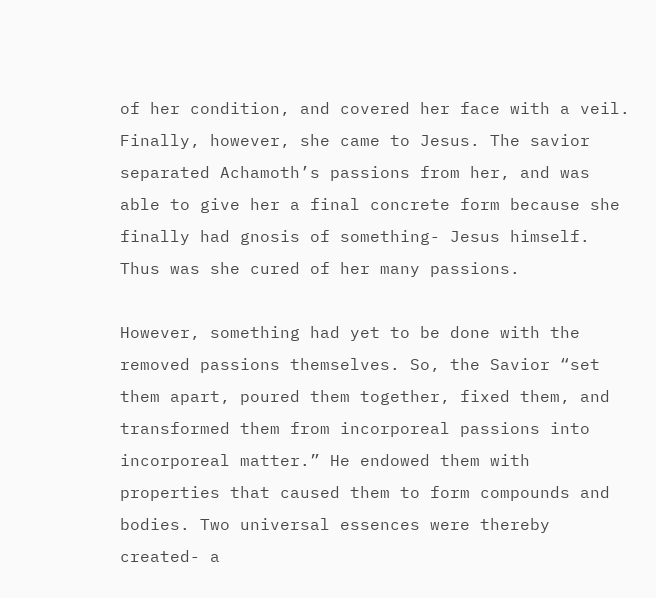of her condition, and covered her face with a veil. Finally, however, she came to Jesus. The savior separated Achamoth’s passions from her, and was able to give her a final concrete form because she finally had gnosis of something- Jesus himself. Thus was she cured of her many passions.

However, something had yet to be done with the removed passions themselves. So, the Savior “set them apart, poured them together, fixed them, and transformed them from incorporeal passions into incorporeal matter.” He endowed them with properties that caused them to form compounds and bodies. Two universal essences were thereby created- a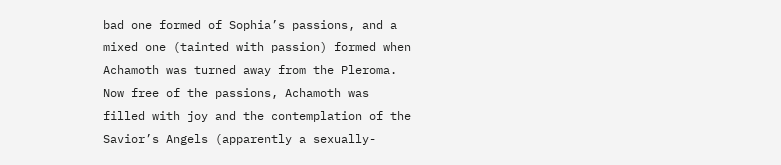bad one formed of Sophia’s passions, and a mixed one (tainted with passion) formed when Achamoth was turned away from the Pleroma. Now free of the passions, Achamoth was filled with joy and the contemplation of the Savior’s Angels (apparently a sexually-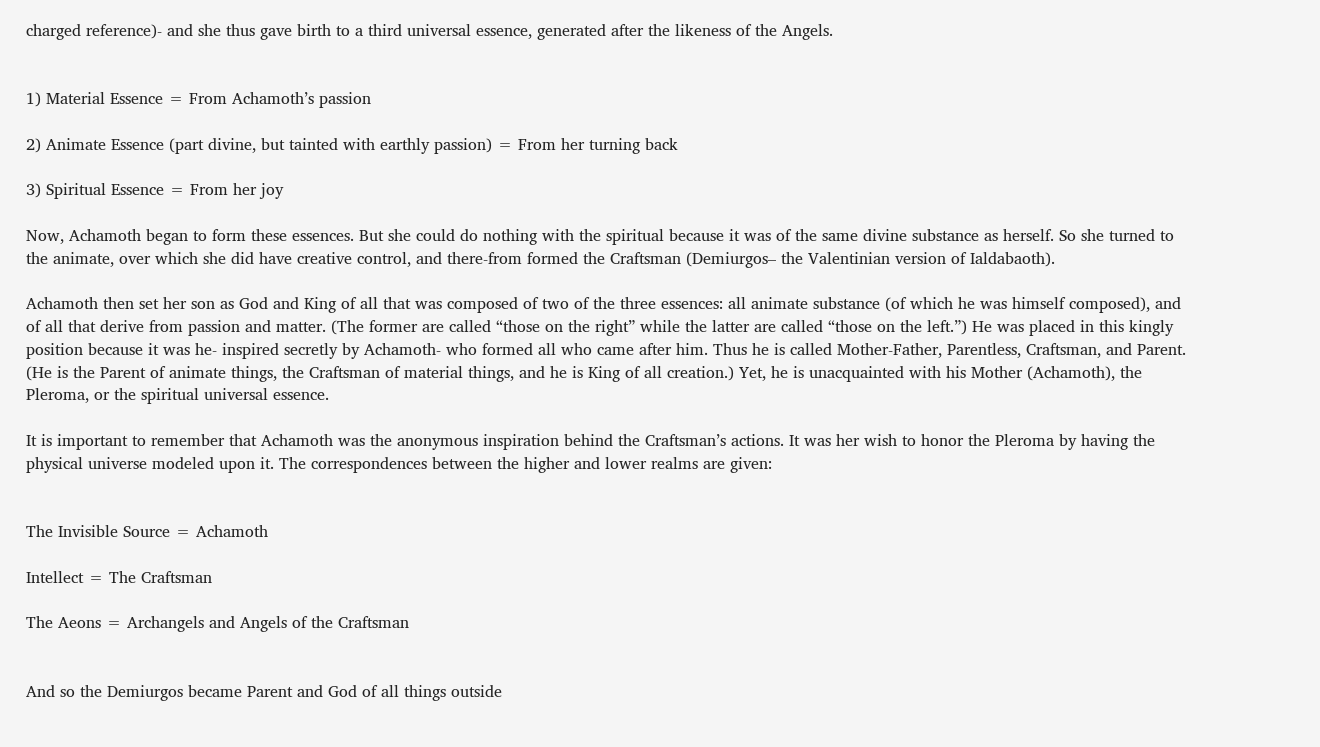charged reference)- and she thus gave birth to a third universal essence, generated after the likeness of the Angels.


1) Material Essence = From Achamoth’s passion

2) Animate Essence (part divine, but tainted with earthly passion) = From her turning back

3) Spiritual Essence = From her joy

Now, Achamoth began to form these essences. But she could do nothing with the spiritual because it was of the same divine substance as herself. So she turned to the animate, over which she did have creative control, and there-from formed the Craftsman (Demiurgos– the Valentinian version of Ialdabaoth).

Achamoth then set her son as God and King of all that was composed of two of the three essences: all animate substance (of which he was himself composed), and of all that derive from passion and matter. (The former are called “those on the right” while the latter are called “those on the left.”) He was placed in this kingly position because it was he- inspired secretly by Achamoth- who formed all who came after him. Thus he is called Mother-Father, Parentless, Craftsman, and Parent. (He is the Parent of animate things, the Craftsman of material things, and he is King of all creation.) Yet, he is unacquainted with his Mother (Achamoth), the Pleroma, or the spiritual universal essence.

It is important to remember that Achamoth was the anonymous inspiration behind the Craftsman’s actions. It was her wish to honor the Pleroma by having the physical universe modeled upon it. The correspondences between the higher and lower realms are given:


The Invisible Source = Achamoth

Intellect = The Craftsman

The Aeons = Archangels and Angels of the Craftsman


And so the Demiurgos became Parent and God of all things outside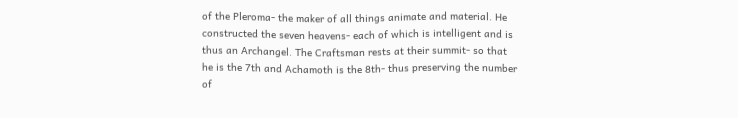of the Pleroma- the maker of all things animate and material. He constructed the seven heavens- each of which is intelligent and is thus an Archangel. The Craftsman rests at their summit- so that he is the 7th and Achamoth is the 8th- thus preserving the number of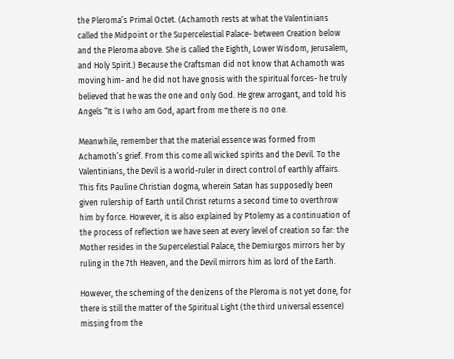the Pleroma’s Primal Octet. (Achamoth rests at what the Valentinians called the Midpoint or the Supercelestial Palace- between Creation below and the Pleroma above. She is called the Eighth, Lower Wisdom, Jerusalem, and Holy Spirit.) Because the Craftsman did not know that Achamoth was moving him- and he did not have gnosis with the spiritual forces- he truly believed that he was the one and only God. He grew arrogant, and told his Angels “It is I who am God, apart from me there is no one.

Meanwhile, remember that the material essence was formed from Achamoth’s grief. From this come all wicked spirits and the Devil. To the Valentinians, the Devil is a world-ruler in direct control of earthly affairs. This fits Pauline Christian dogma, wherein Satan has supposedly been given rulership of Earth until Christ returns a second time to overthrow him by force. However, it is also explained by Ptolemy as a continuation of the process of reflection we have seen at every level of creation so far: the Mother resides in the Supercelestial Palace, the Demiurgos mirrors her by ruling in the 7th Heaven, and the Devil mirrors him as lord of the Earth.

However, the scheming of the denizens of the Pleroma is not yet done, for there is still the matter of the Spiritual Light (the third universal essence) missing from the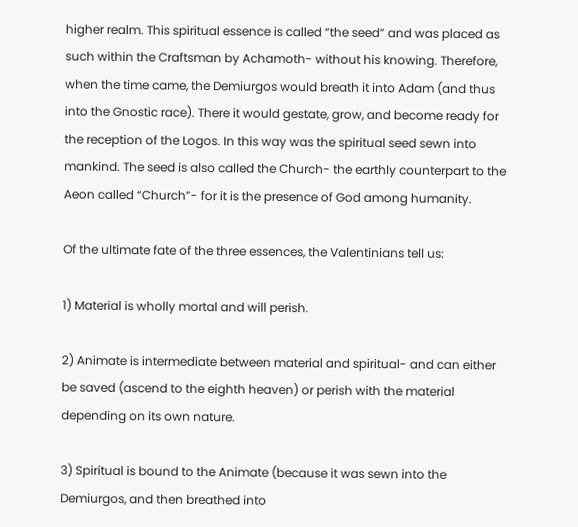higher realm. This spiritual essence is called “the seed” and was placed as such within the Craftsman by Achamoth- without his knowing. Therefore, when the time came, the Demiurgos would breath it into Adam (and thus into the Gnostic race). There it would gestate, grow, and become ready for the reception of the Logos. In this way was the spiritual seed sewn into mankind. The seed is also called the Church- the earthly counterpart to the Aeon called “Church”- for it is the presence of God among humanity.

Of the ultimate fate of the three essences, the Valentinians tell us:

1) Material is wholly mortal and will perish.

2) Animate is intermediate between material and spiritual- and can either be saved (ascend to the eighth heaven) or perish with the material depending on its own nature.

3) Spiritual is bound to the Animate (because it was sewn into the Demiurgos, and then breathed into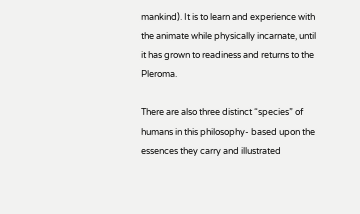mankind). It is to learn and experience with the animate while physically incarnate, until it has grown to readiness and returns to the Pleroma.

There are also three distinct “species” of humans in this philosophy- based upon the essences they carry and illustrated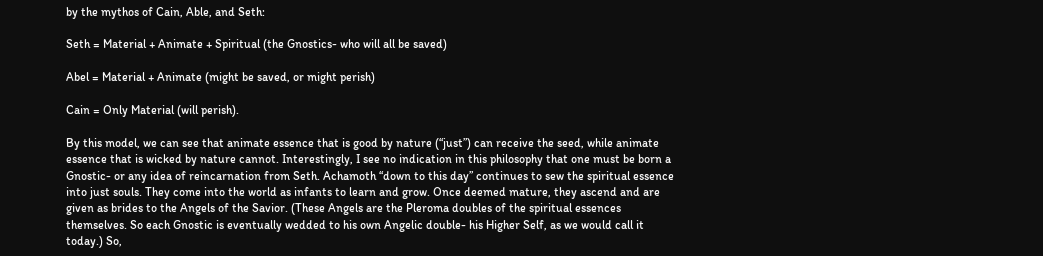by the mythos of Cain, Able, and Seth:

Seth = Material + Animate + Spiritual (the Gnostics- who will all be saved)

Abel = Material + Animate (might be saved, or might perish)

Cain = Only Material (will perish).

By this model, we can see that animate essence that is good by nature (“just”) can receive the seed, while animate essence that is wicked by nature cannot. Interestingly, I see no indication in this philosophy that one must be born a Gnostic- or any idea of reincarnation from Seth. Achamoth “down to this day” continues to sew the spiritual essence into just souls. They come into the world as infants to learn and grow. Once deemed mature, they ascend and are given as brides to the Angels of the Savior. (These Angels are the Pleroma doubles of the spiritual essences themselves. So each Gnostic is eventually wedded to his own Angelic double- his Higher Self, as we would call it today.) So,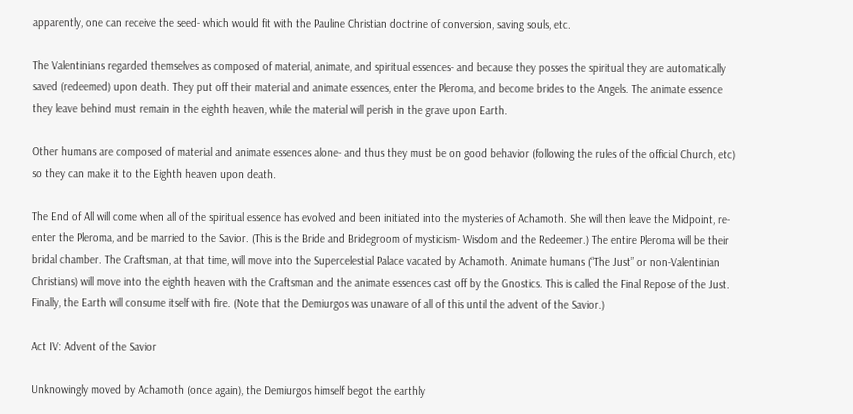apparently, one can receive the seed- which would fit with the Pauline Christian doctrine of conversion, saving souls, etc.

The Valentinians regarded themselves as composed of material, animate, and spiritual essences- and because they posses the spiritual they are automatically saved (redeemed) upon death. They put off their material and animate essences, enter the Pleroma, and become brides to the Angels. The animate essence they leave behind must remain in the eighth heaven, while the material will perish in the grave upon Earth.

Other humans are composed of material and animate essences alone- and thus they must be on good behavior (following the rules of the official Church, etc) so they can make it to the Eighth heaven upon death.

The End of All will come when all of the spiritual essence has evolved and been initiated into the mysteries of Achamoth. She will then leave the Midpoint, re-enter the Pleroma, and be married to the Savior. (This is the Bride and Bridegroom of mysticism- Wisdom and the Redeemer.) The entire Pleroma will be their bridal chamber. The Craftsman, at that time, will move into the Supercelestial Palace vacated by Achamoth. Animate humans (“The Just” or non-Valentinian Christians) will move into the eighth heaven with the Craftsman and the animate essences cast off by the Gnostics. This is called the Final Repose of the Just. Finally, the Earth will consume itself with fire. (Note that the Demiurgos was unaware of all of this until the advent of the Savior.)

Act IV: Advent of the Savior

Unknowingly moved by Achamoth (once again), the Demiurgos himself begot the earthly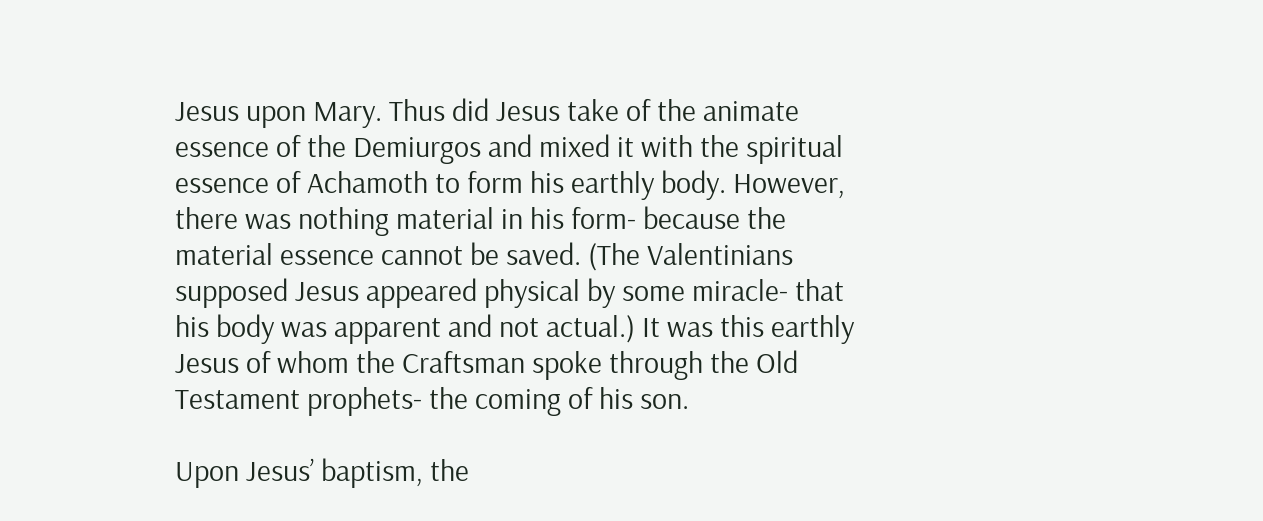Jesus upon Mary. Thus did Jesus take of the animate essence of the Demiurgos and mixed it with the spiritual essence of Achamoth to form his earthly body. However, there was nothing material in his form- because the material essence cannot be saved. (The Valentinians supposed Jesus appeared physical by some miracle- that his body was apparent and not actual.) It was this earthly Jesus of whom the Craftsman spoke through the Old Testament prophets- the coming of his son.

Upon Jesus’ baptism, the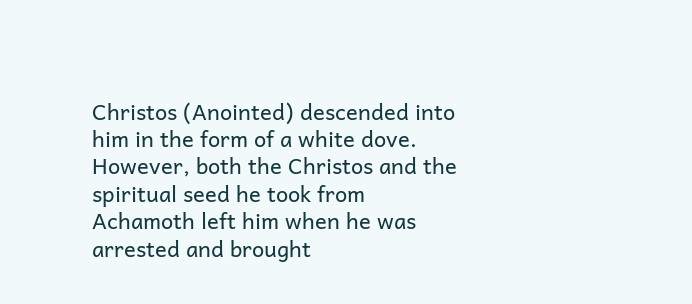Christos (Anointed) descended into him in the form of a white dove. However, both the Christos and the spiritual seed he took from Achamoth left him when he was arrested and brought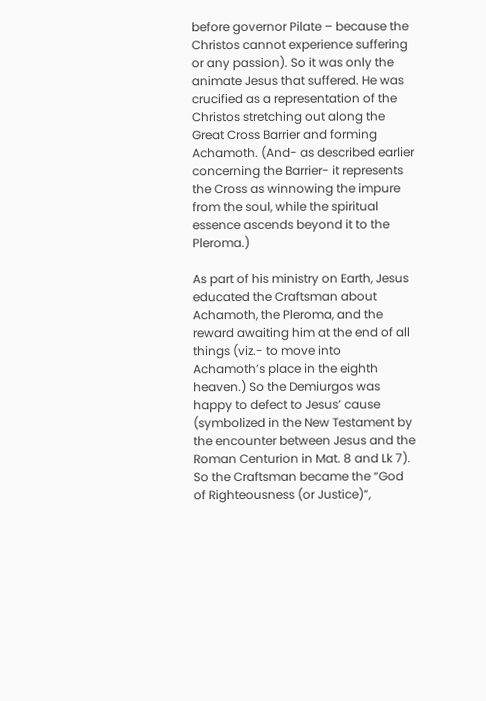before governor Pilate – because the Christos cannot experience suffering or any passion). So it was only the animate Jesus that suffered. He was crucified as a representation of the Christos stretching out along the Great Cross Barrier and forming Achamoth. (And- as described earlier concerning the Barrier- it represents the Cross as winnowing the impure from the soul, while the spiritual essence ascends beyond it to the Pleroma.)

As part of his ministry on Earth, Jesus educated the Craftsman about Achamoth, the Pleroma, and the reward awaiting him at the end of all things (viz.- to move into Achamoth’s place in the eighth heaven.) So the Demiurgos was happy to defect to Jesus’ cause (symbolized in the New Testament by the encounter between Jesus and the Roman Centurion in Mat. 8 and Lk 7). So the Craftsman became the “God of Righteousness (or Justice)”,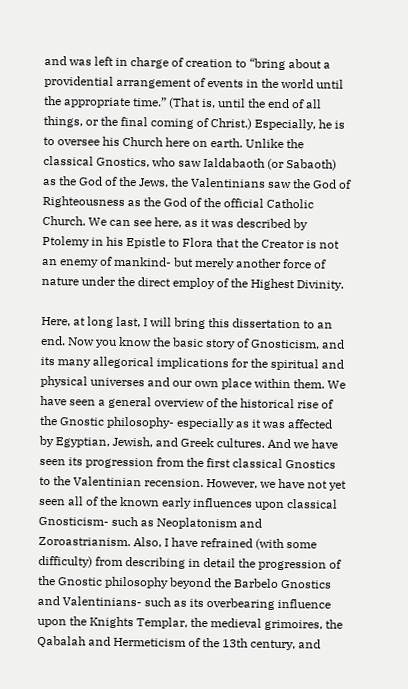and was left in charge of creation to “bring about a providential arrangement of events in the world until the appropriate time.” (That is, until the end of all things, or the final coming of Christ.) Especially, he is to oversee his Church here on earth. Unlike the classical Gnostics, who saw Ialdabaoth (or Sabaoth) as the God of the Jews, the Valentinians saw the God of Righteousness as the God of the official Catholic Church. We can see here, as it was described by Ptolemy in his Epistle to Flora that the Creator is not an enemy of mankind- but merely another force of nature under the direct employ of the Highest Divinity.

Here, at long last, I will bring this dissertation to an end. Now you know the basic story of Gnosticism, and its many allegorical implications for the spiritual and physical universes and our own place within them. We have seen a general overview of the historical rise of the Gnostic philosophy- especially as it was affected by Egyptian, Jewish, and Greek cultures. And we have seen its progression from the first classical Gnostics to the Valentinian recension. However, we have not yet seen all of the known early influences upon classical Gnosticism- such as Neoplatonism and Zoroastrianism. Also, I have refrained (with some difficulty) from describing in detail the progression of the Gnostic philosophy beyond the Barbelo Gnostics and Valentinians- such as its overbearing influence upon the Knights Templar, the medieval grimoires, the Qabalah and Hermeticism of the 13th century, and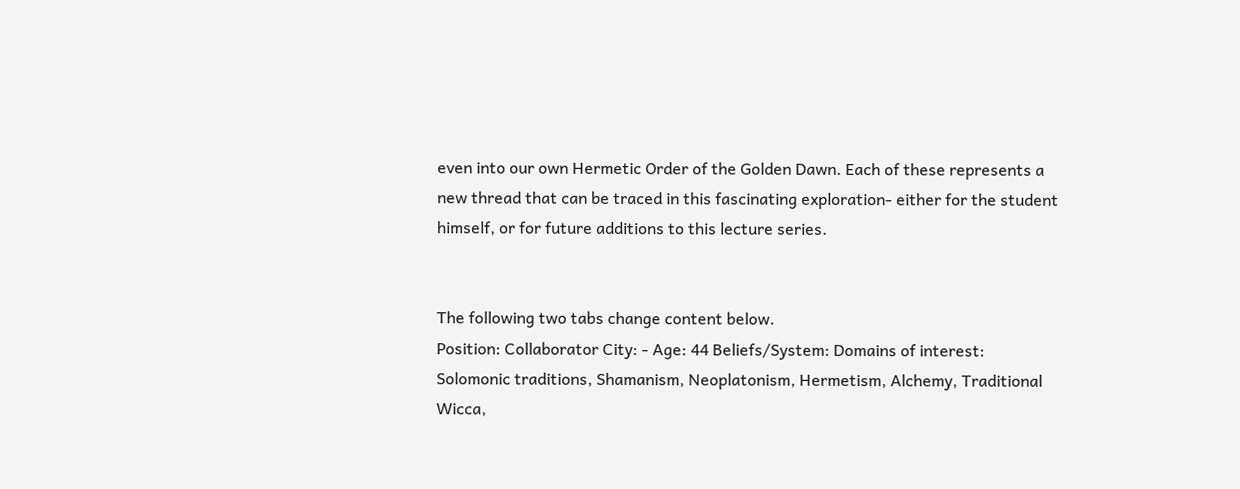even into our own Hermetic Order of the Golden Dawn. Each of these represents a new thread that can be traced in this fascinating exploration- either for the student himself, or for future additions to this lecture series.


The following two tabs change content below.
Position: Collaborator City: - Age: 44 Beliefs/System: Domains of interest: Solomonic traditions, Shamanism, Neoplatonism, Hermetism, Alchemy, Traditional Wicca,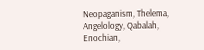Neopaganism, Thelema, Angelology, Qabalah, Enochian,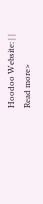Hoodoo Website: | | Read more>